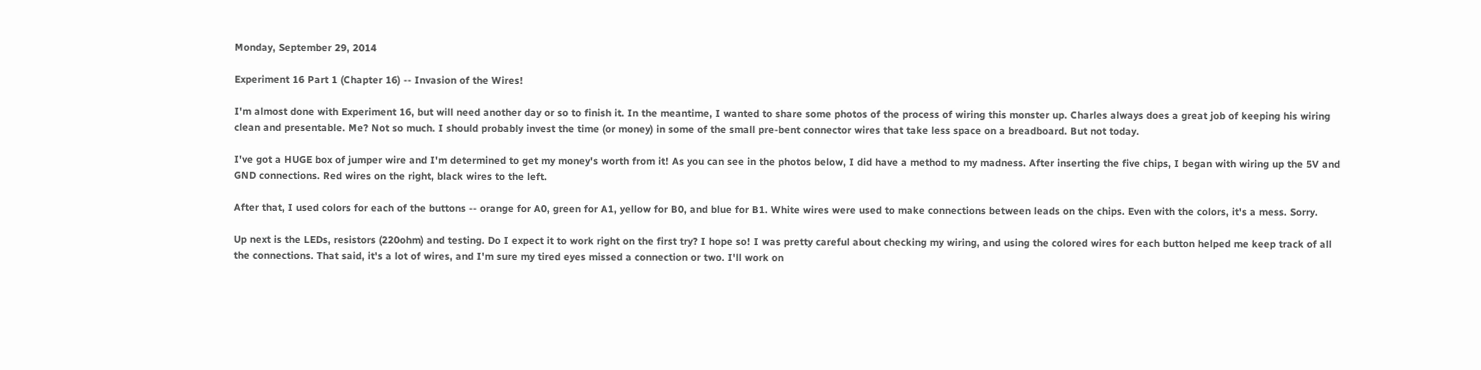Monday, September 29, 2014

Experiment 16 Part 1 (Chapter 16) -- Invasion of the Wires!

I'm almost done with Experiment 16, but will need another day or so to finish it. In the meantime, I wanted to share some photos of the process of wiring this monster up. Charles always does a great job of keeping his wiring clean and presentable. Me? Not so much. I should probably invest the time (or money) in some of the small pre-bent connector wires that take less space on a breadboard. But not today.

I've got a HUGE box of jumper wire and I'm determined to get my money's worth from it! As you can see in the photos below, I did have a method to my madness. After inserting the five chips, I began with wiring up the 5V and GND connections. Red wires on the right, black wires to the left.

After that, I used colors for each of the buttons -- orange for A0, green for A1, yellow for B0, and blue for B1. White wires were used to make connections between leads on the chips. Even with the colors, it's a mess. Sorry.

Up next is the LEDs, resistors (220ohm) and testing. Do I expect it to work right on the first try? I hope so! I was pretty careful about checking my wiring, and using the colored wires for each button helped me keep track of all the connections. That said, it's a lot of wires, and I'm sure my tired eyes missed a connection or two. I'll work on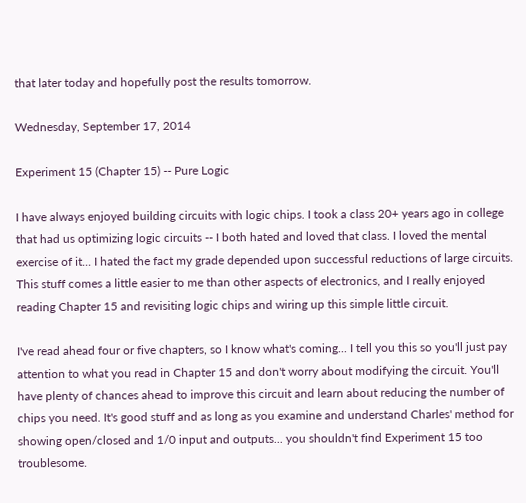that later today and hopefully post the results tomorrow.

Wednesday, September 17, 2014

Experiment 15 (Chapter 15) -- Pure Logic

I have always enjoyed building circuits with logic chips. I took a class 20+ years ago in college that had us optimizing logic circuits -- I both hated and loved that class. I loved the mental exercise of it... I hated the fact my grade depended upon successful reductions of large circuits. This stuff comes a little easier to me than other aspects of electronics, and I really enjoyed reading Chapter 15 and revisiting logic chips and wiring up this simple little circuit.

I've read ahead four or five chapters, so I know what's coming... I tell you this so you'll just pay attention to what you read in Chapter 15 and don't worry about modifying the circuit. You'll have plenty of chances ahead to improve this circuit and learn about reducing the number of chips you need. It's good stuff and as long as you examine and understand Charles' method for showing open/closed and 1/0 input and outputs... you shouldn't find Experiment 15 too troublesome.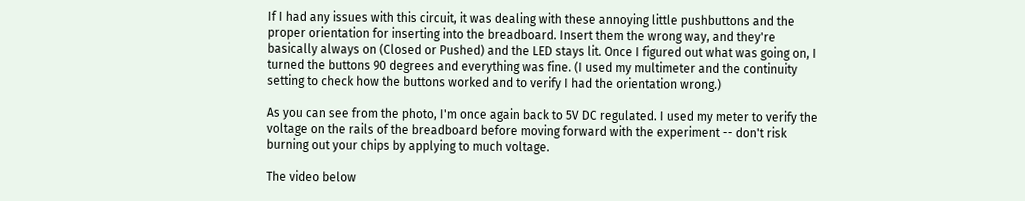If I had any issues with this circuit, it was dealing with these annoying little pushbuttons and the proper orientation for inserting into the breadboard. Insert them the wrong way, and they're basically always on (Closed or Pushed) and the LED stays lit. Once I figured out what was going on, I turned the buttons 90 degrees and everything was fine. (I used my multimeter and the continuity setting to check how the buttons worked and to verify I had the orientation wrong.)

As you can see from the photo, I'm once again back to 5V DC regulated. I used my meter to verify the voltage on the rails of the breadboard before moving forward with the experiment -- don't risk burning out your chips by applying to much voltage.

The video below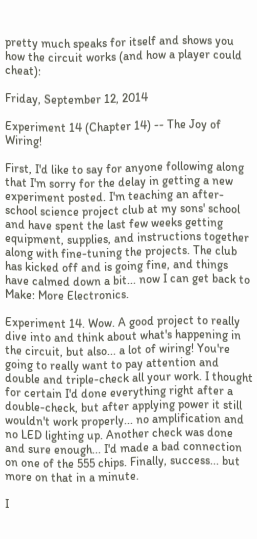pretty much speaks for itself and shows you how the circuit works (and how a player could cheat):

Friday, September 12, 2014

Experiment 14 (Chapter 14) -- The Joy of Wiring!

First, I'd like to say for anyone following along that I'm sorry for the delay in getting a new experiment posted. I'm teaching an after-school science project club at my sons' school and have spent the last few weeks getting equipment, supplies, and instructions together along with fine-tuning the projects. The club has kicked off and is going fine, and things have calmed down a bit... now I can get back to Make: More Electronics.

Experiment 14. Wow. A good project to really dive into and think about what's happening in the circuit, but also... a lot of wiring! You're going to really want to pay attention and double and triple-check all your work. I thought for certain I'd done everything right after a double-check, but after applying power it still wouldn't work properly... no amplification and no LED lighting up. Another check was done and sure enough... I'd made a bad connection on one of the 555 chips. Finally, success... but more on that in a minute.

I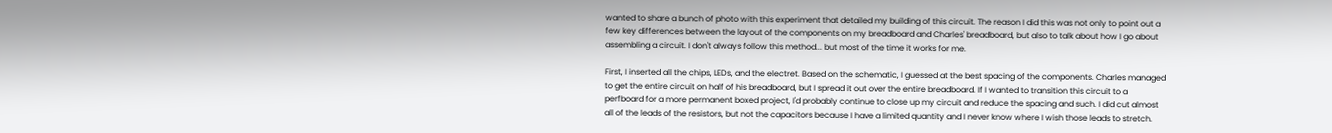wanted to share a bunch of photo with this experiment that detailed my building of this circuit. The reason I did this was not only to point out a few key differences between the layout of the components on my breadboard and Charles' breadboard, but also to talk about how I go about assembling a circuit. I don't always follow this method... but most of the time it works for me.

First, I inserted all the chips, LEDs, and the electret. Based on the schematic, I guessed at the best spacing of the components. Charles managed to get the entire circuit on half of his breadboard, but I spread it out over the entire breadboard. If I wanted to transition this circuit to a perfboard for a more permanent boxed project, I'd probably continue to close up my circuit and reduce the spacing and such. I did cut almost all of the leads of the resistors, but not the capacitors because I have a limited quantity and I never know where I wish those leads to stretch.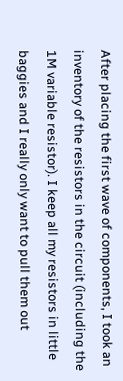After placing the first wave of components, I took an inventory of the resistors in the circuit (including the 1M variable resistor). I keep all my resistors in little baggies and I really only want to pull them out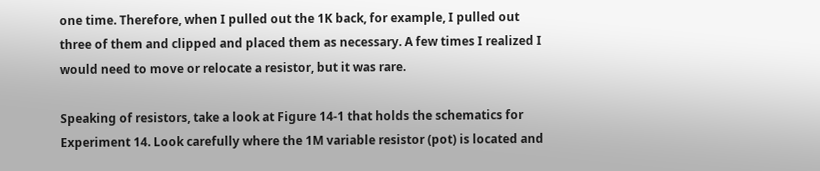one time. Therefore, when I pulled out the 1K back, for example, I pulled out three of them and clipped and placed them as necessary. A few times I realized I would need to move or relocate a resistor, but it was rare.

Speaking of resistors, take a look at Figure 14-1 that holds the schematics for Experiment 14. Look carefully where the 1M variable resistor (pot) is located and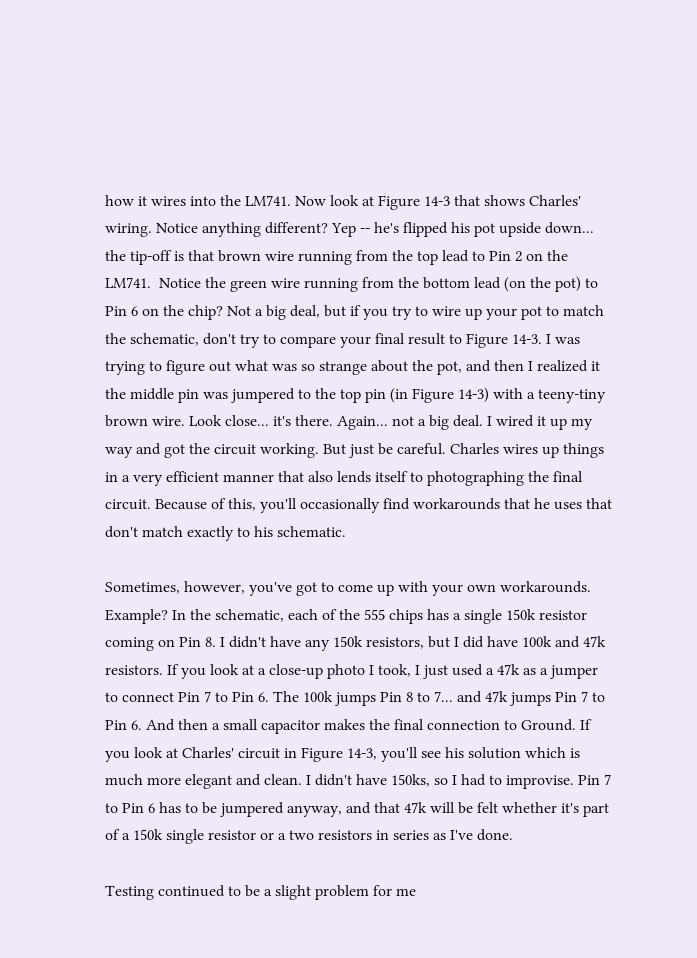how it wires into the LM741. Now look at Figure 14-3 that shows Charles' wiring. Notice anything different? Yep -- he's flipped his pot upside down... the tip-off is that brown wire running from the top lead to Pin 2 on the LM741.  Notice the green wire running from the bottom lead (on the pot) to Pin 6 on the chip? Not a big deal, but if you try to wire up your pot to match the schematic, don't try to compare your final result to Figure 14-3. I was trying to figure out what was so strange about the pot, and then I realized it the middle pin was jumpered to the top pin (in Figure 14-3) with a teeny-tiny brown wire. Look close... it's there. Again... not a big deal. I wired it up my way and got the circuit working. But just be careful. Charles wires up things in a very efficient manner that also lends itself to photographing the final circuit. Because of this, you'll occasionally find workarounds that he uses that don't match exactly to his schematic.

Sometimes, however, you've got to come up with your own workarounds. Example? In the schematic, each of the 555 chips has a single 150k resistor coming on Pin 8. I didn't have any 150k resistors, but I did have 100k and 47k resistors. If you look at a close-up photo I took, I just used a 47k as a jumper to connect Pin 7 to Pin 6. The 100k jumps Pin 8 to 7... and 47k jumps Pin 7 to Pin 6. And then a small capacitor makes the final connection to Ground. If you look at Charles' circuit in Figure 14-3, you'll see his solution which is much more elegant and clean. I didn't have 150ks, so I had to improvise. Pin 7 to Pin 6 has to be jumpered anyway, and that 47k will be felt whether it's part of a 150k single resistor or a two resistors in series as I've done.

Testing continued to be a slight problem for me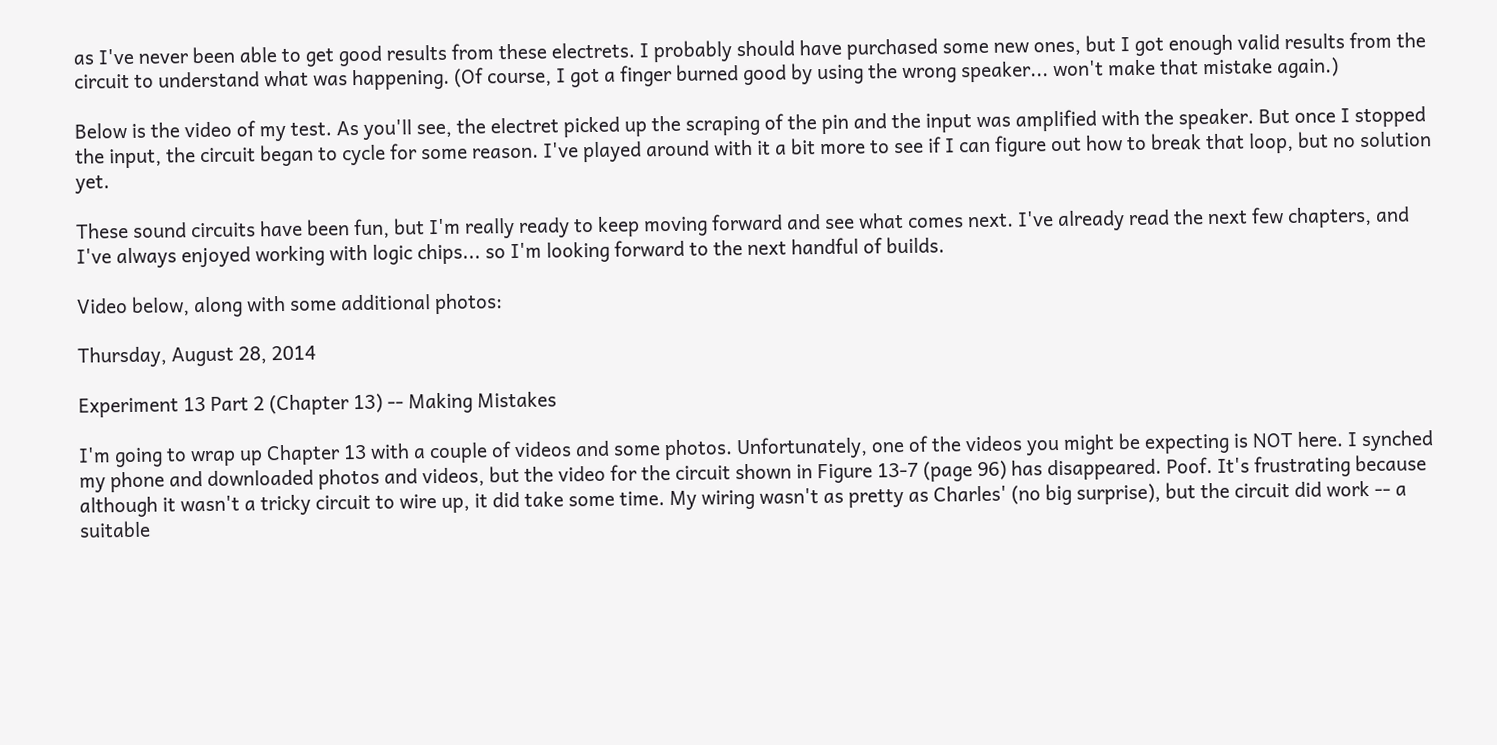as I've never been able to get good results from these electrets. I probably should have purchased some new ones, but I got enough valid results from the circuit to understand what was happening. (Of course, I got a finger burned good by using the wrong speaker... won't make that mistake again.)

Below is the video of my test. As you'll see, the electret picked up the scraping of the pin and the input was amplified with the speaker. But once I stopped the input, the circuit began to cycle for some reason. I've played around with it a bit more to see if I can figure out how to break that loop, but no solution yet.

These sound circuits have been fun, but I'm really ready to keep moving forward and see what comes next. I've already read the next few chapters, and I've always enjoyed working with logic chips... so I'm looking forward to the next handful of builds.

Video below, along with some additional photos:

Thursday, August 28, 2014

Experiment 13 Part 2 (Chapter 13) -- Making Mistakes

I'm going to wrap up Chapter 13 with a couple of videos and some photos. Unfortunately, one of the videos you might be expecting is NOT here. I synched my phone and downloaded photos and videos, but the video for the circuit shown in Figure 13-7 (page 96) has disappeared. Poof. It's frustrating because although it wasn't a tricky circuit to wire up, it did take some time. My wiring wasn't as pretty as Charles' (no big surprise), but the circuit did work -- a suitable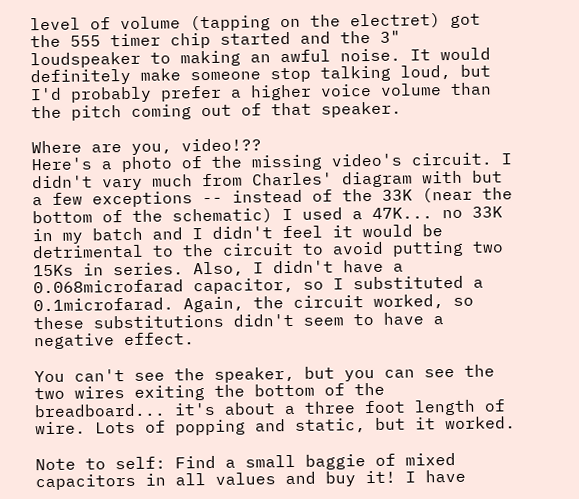level of volume (tapping on the electret) got the 555 timer chip started and the 3" loudspeaker to making an awful noise. It would definitely make someone stop talking loud, but I'd probably prefer a higher voice volume than the pitch coming out of that speaker.

Where are you, video!??
Here's a photo of the missing video's circuit. I didn't vary much from Charles' diagram with but a few exceptions -- instead of the 33K (near the bottom of the schematic) I used a 47K... no 33K in my batch and I didn't feel it would be detrimental to the circuit to avoid putting two 15Ks in series. Also, I didn't have a 0.068microfarad capacitor, so I substituted a 0.1microfarad. Again, the circuit worked, so these substitutions didn't seem to have a negative effect.

You can't see the speaker, but you can see the two wires exiting the bottom of the breadboard... it's about a three foot length of wire. Lots of popping and static, but it worked.

Note to self: Find a small baggie of mixed capacitors in all values and buy it! I have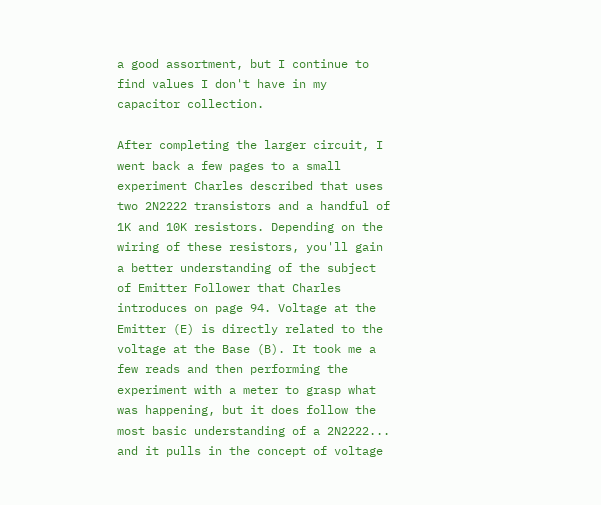a good assortment, but I continue to find values I don't have in my capacitor collection.

After completing the larger circuit, I went back a few pages to a small experiment Charles described that uses two 2N2222 transistors and a handful of 1K and 10K resistors. Depending on the wiring of these resistors, you'll gain a better understanding of the subject of Emitter Follower that Charles introduces on page 94. Voltage at the Emitter (E) is directly related to the voltage at the Base (B). It took me a few reads and then performing the experiment with a meter to grasp what was happening, but it does follow the most basic understanding of a 2N2222... and it pulls in the concept of voltage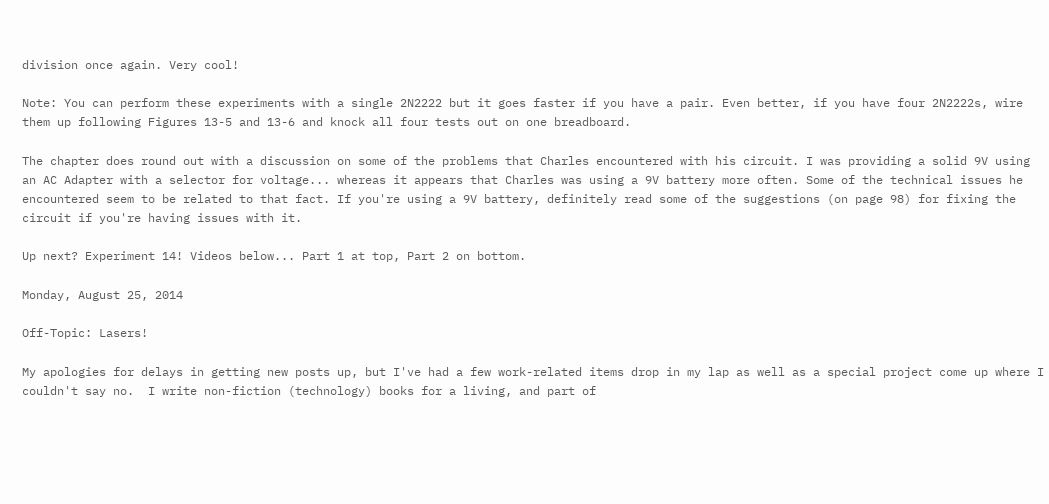division once again. Very cool!

Note: You can perform these experiments with a single 2N2222 but it goes faster if you have a pair. Even better, if you have four 2N2222s, wire them up following Figures 13-5 and 13-6 and knock all four tests out on one breadboard.

The chapter does round out with a discussion on some of the problems that Charles encountered with his circuit. I was providing a solid 9V using an AC Adapter with a selector for voltage... whereas it appears that Charles was using a 9V battery more often. Some of the technical issues he encountered seem to be related to that fact. If you're using a 9V battery, definitely read some of the suggestions (on page 98) for fixing the circuit if you're having issues with it.

Up next? Experiment 14! Videos below... Part 1 at top, Part 2 on bottom.

Monday, August 25, 2014

Off-Topic: Lasers!

My apologies for delays in getting new posts up, but I've had a few work-related items drop in my lap as well as a special project come up where I couldn't say no.  I write non-fiction (technology) books for a living, and part of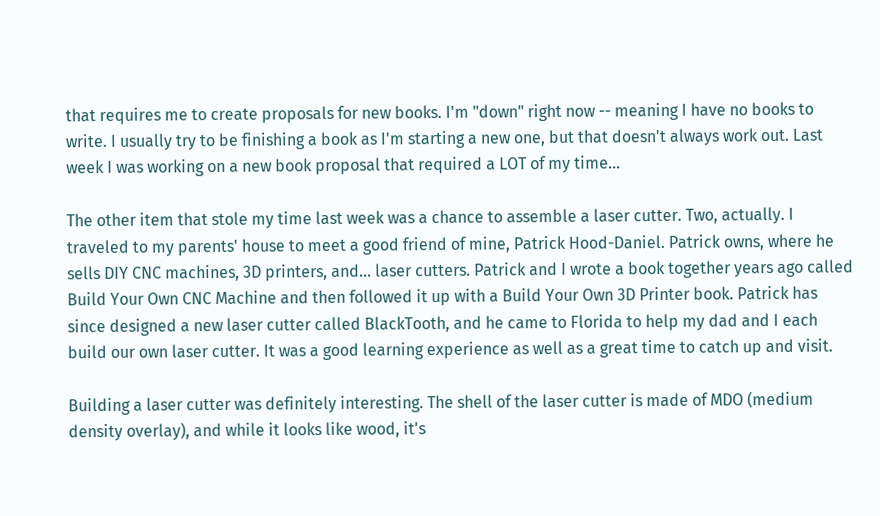that requires me to create proposals for new books. I'm "down" right now -- meaning I have no books to write. I usually try to be finishing a book as I'm starting a new one, but that doesn't always work out. Last week I was working on a new book proposal that required a LOT of my time...

The other item that stole my time last week was a chance to assemble a laser cutter. Two, actually. I traveled to my parents' house to meet a good friend of mine, Patrick Hood-Daniel. Patrick owns, where he sells DIY CNC machines, 3D printers, and... laser cutters. Patrick and I wrote a book together years ago called Build Your Own CNC Machine and then followed it up with a Build Your Own 3D Printer book. Patrick has since designed a new laser cutter called BlackTooth, and he came to Florida to help my dad and I each build our own laser cutter. It was a good learning experience as well as a great time to catch up and visit.

Building a laser cutter was definitely interesting. The shell of the laser cutter is made of MDO (medium density overlay), and while it looks like wood, it's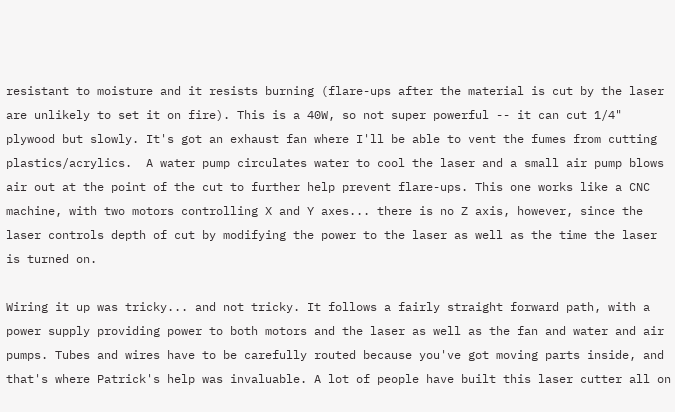resistant to moisture and it resists burning (flare-ups after the material is cut by the laser are unlikely to set it on fire). This is a 40W, so not super powerful -- it can cut 1/4" plywood but slowly. It's got an exhaust fan where I'll be able to vent the fumes from cutting plastics/acrylics.  A water pump circulates water to cool the laser and a small air pump blows air out at the point of the cut to further help prevent flare-ups. This one works like a CNC machine, with two motors controlling X and Y axes... there is no Z axis, however, since the laser controls depth of cut by modifying the power to the laser as well as the time the laser is turned on.

Wiring it up was tricky... and not tricky. It follows a fairly straight forward path, with a power supply providing power to both motors and the laser as well as the fan and water and air pumps. Tubes and wires have to be carefully routed because you've got moving parts inside, and that's where Patrick's help was invaluable. A lot of people have built this laser cutter all on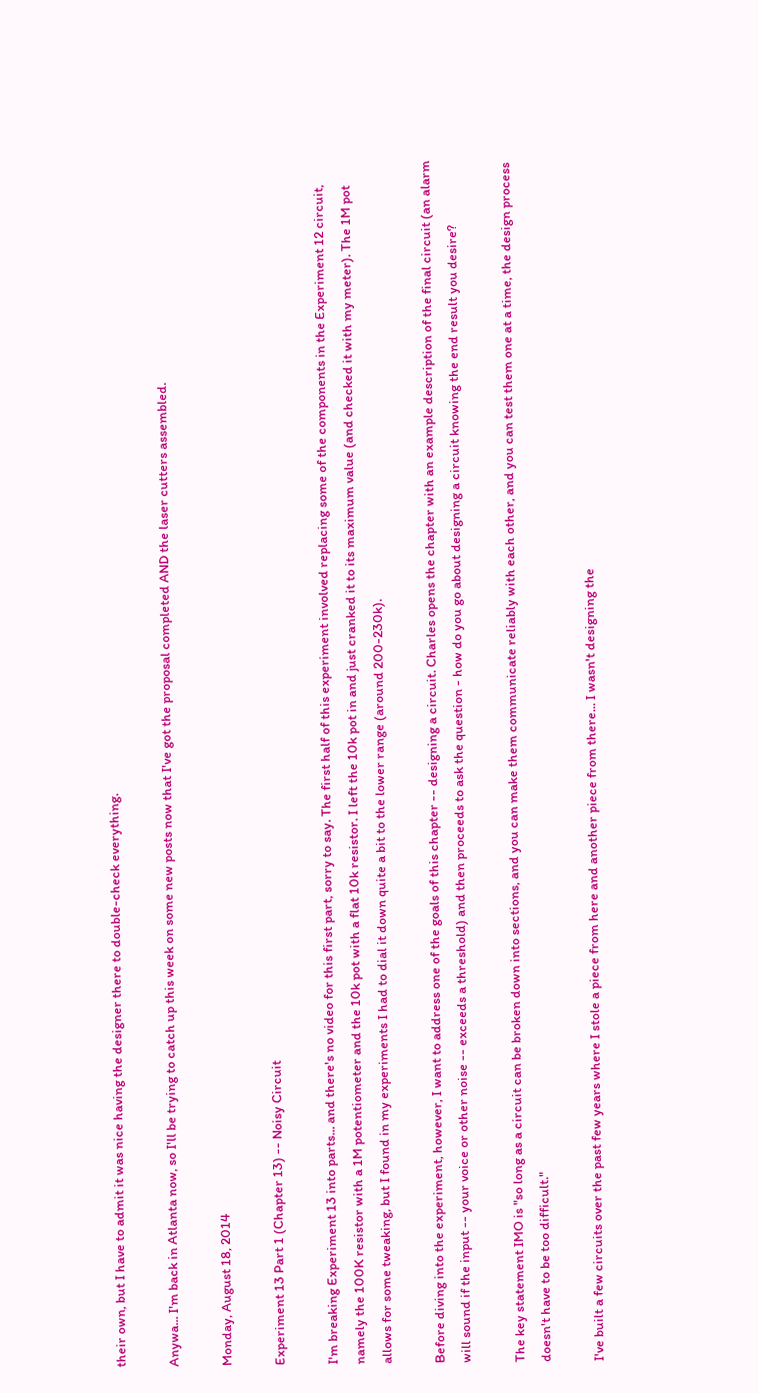their own, but I have to admit it was nice having the designer there to double-check everything.

Anywa... I'm back in Atlanta now, so I'll be trying to catch up this week on some new posts now that I've got the proposal completed AND the laser cutters assembled.

Monday, August 18, 2014

Experiment 13 Part 1 (Chapter 13) -- Noisy Circuit

I'm breaking Experiment 13 into parts... and there's no video for this first part, sorry to say. The first half of this experiment involved replacing some of the components in the Experiment 12 circuit, namely the 100K resistor with a 1M potentiometer and the 10k pot with a flat 10k resistor. I left the 10k pot in and just cranked it to its maximum value (and checked it with my meter). The 1M pot allows for some tweaking, but I found in my experiments I had to dial it down quite a bit to the lower range (around 200-230k).

Before diving into the experiment, however, I want to address one of the goals of this chapter -- designing a circuit. Charles opens the chapter with an example description of the final circuit (an alarm will sound if the input -- your voice or other noise -- exceeds a threshold) and then proceeds to ask the question - how do you go about designing a circuit knowing the end result you desire?

The key statement IMO is "so long as a circuit can be broken down into sections, and you can make them communicate reliably with each other, and you can test them one at a time, the design process doesn't have to be too difficult."

I've built a few circuits over the past few years where I stole a piece from here and another piece from there... I wasn't designing the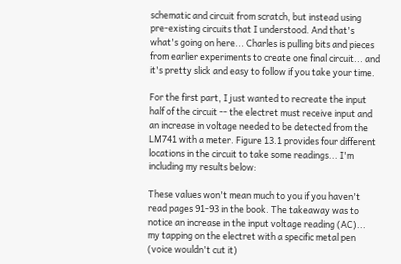schematic and circuit from scratch, but instead using pre-existing circuits that I understood. And that's what's going on here... Charles is pulling bits and pieces from earlier experiments to create one final circuit... and it's pretty slick and easy to follow if you take your time.

For the first part, I just wanted to recreate the input half of the circuit -- the electret must receive input and an increase in voltage needed to be detected from the LM741 with a meter. Figure 13.1 provides four different locations in the circuit to take some readings... I'm including my results below:

These values won't mean much to you if you haven't read pages 91-93 in the book. The takeaway was to notice an increase in the input voltage reading (AC)...  my tapping on the electret with a specific metal pen (voice wouldn't cut it)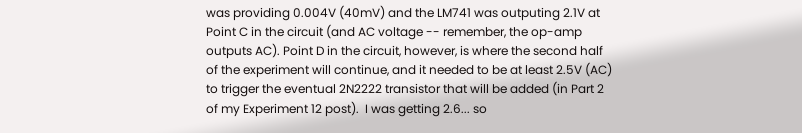was providing 0.004V (40mV) and the LM741 was outputing 2.1V at Point C in the circuit (and AC voltage -- remember, the op-amp outputs AC). Point D in the circuit, however, is where the second half of the experiment will continue, and it needed to be at least 2.5V (AC) to trigger the eventual 2N2222 transistor that will be added (in Part 2 of my Experiment 12 post).  I was getting 2.6... so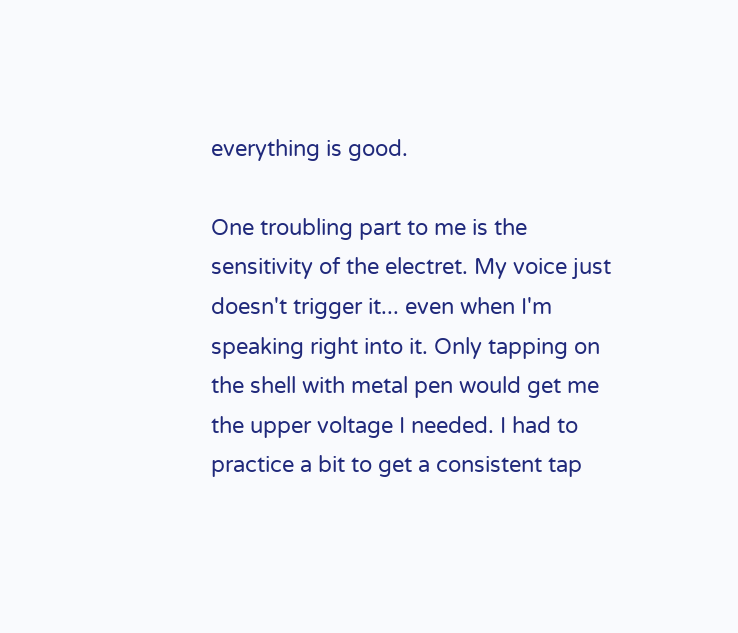everything is good.

One troubling part to me is the sensitivity of the electret. My voice just doesn't trigger it... even when I'm speaking right into it. Only tapping on the shell with metal pen would get me the upper voltage I needed. I had to practice a bit to get a consistent tap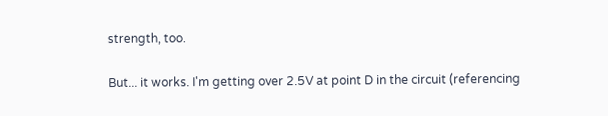strength, too.

But... it works. I'm getting over 2.5V at point D in the circuit (referencing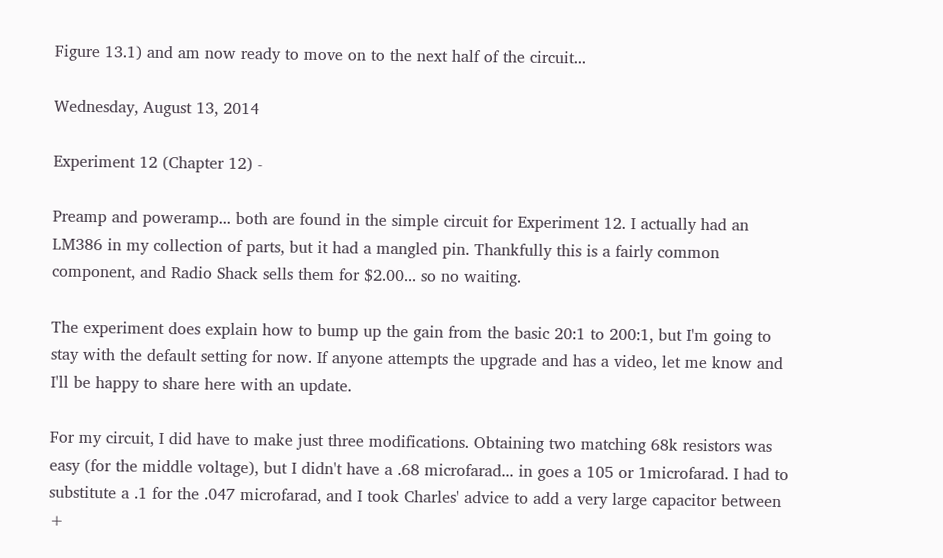Figure 13.1) and am now ready to move on to the next half of the circuit...

Wednesday, August 13, 2014

Experiment 12 (Chapter 12) -

Preamp and poweramp... both are found in the simple circuit for Experiment 12. I actually had an LM386 in my collection of parts, but it had a mangled pin. Thankfully this is a fairly common component, and Radio Shack sells them for $2.00... so no waiting.

The experiment does explain how to bump up the gain from the basic 20:1 to 200:1, but I'm going to stay with the default setting for now. If anyone attempts the upgrade and has a video, let me know and I'll be happy to share here with an update.

For my circuit, I did have to make just three modifications. Obtaining two matching 68k resistors was easy (for the middle voltage), but I didn't have a .68 microfarad... in goes a 105 or 1microfarad. I had to substitute a .1 for the .047 microfarad, and I took Charles' advice to add a very large capacitor between +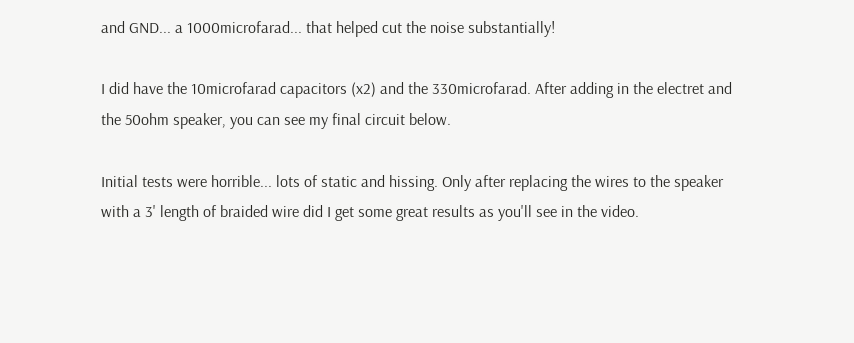and GND... a 1000microfarad... that helped cut the noise substantially!

I did have the 10microfarad capacitors (x2) and the 330microfarad. After adding in the electret and the 50ohm speaker, you can see my final circuit below.

Initial tests were horrible... lots of static and hissing. Only after replacing the wires to the speaker with a 3' length of braided wire did I get some great results as you'll see in the video.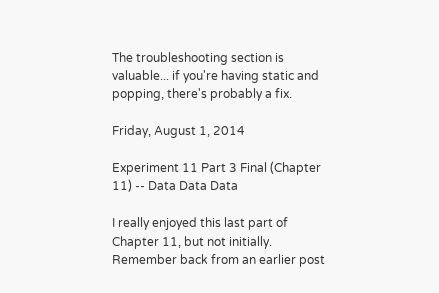The troubleshooting section is valuable... if you're having static and popping, there's probably a fix.

Friday, August 1, 2014

Experiment 11 Part 3 Final (Chapter 11) -- Data Data Data

I really enjoyed this last part of Chapter 11, but not initially. Remember back from an earlier post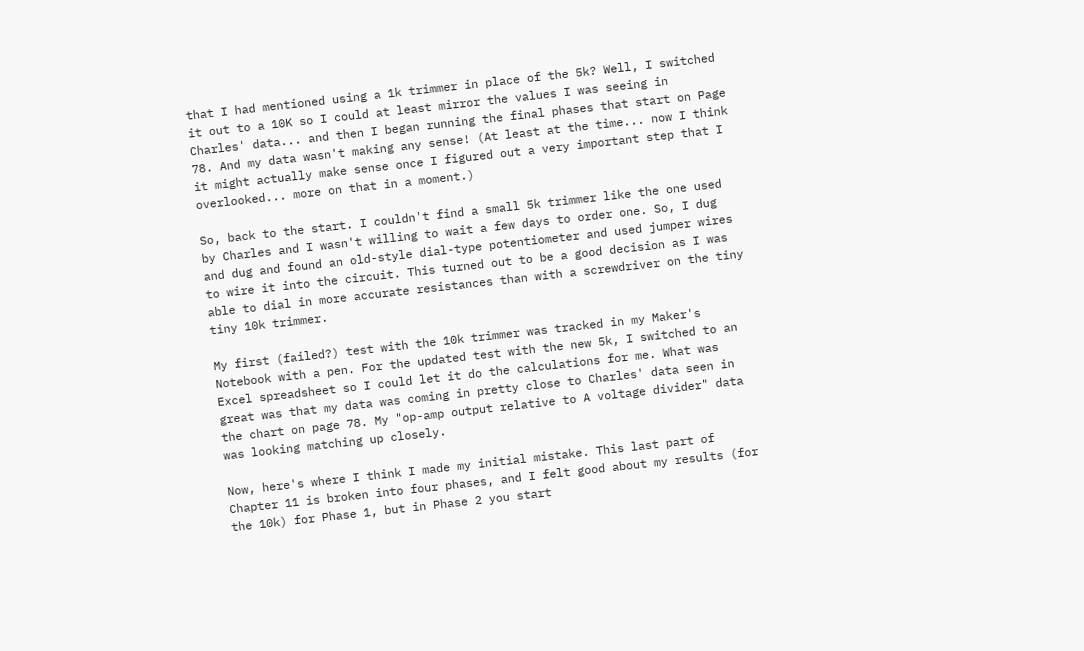that I had mentioned using a 1k trimmer in place of the 5k? Well, I switched it out to a 10K so I could at least mirror the values I was seeing in Charles' data... and then I began running the final phases that start on Page 78. And my data wasn't making any sense! (At least at the time... now I think it might actually make sense once I figured out a very important step that I overlooked... more on that in a moment.)

So, back to the start. I couldn't find a small 5k trimmer like the one used by Charles and I wasn't willing to wait a few days to order one. So, I dug and dug and found an old-style dial-type potentiometer and used jumper wires to wire it into the circuit. This turned out to be a good decision as I was able to dial in more accurate resistances than with a screwdriver on the tiny tiny 10k trimmer.

My first (failed?) test with the 10k trimmer was tracked in my Maker's Notebook with a pen. For the updated test with the new 5k, I switched to an Excel spreadsheet so I could let it do the calculations for me. What was great was that my data was coming in pretty close to Charles' data seen in the chart on page 78. My "op-amp output relative to A voltage divider" data was looking matching up closely.

Now, here's where I think I made my initial mistake. This last part of Chapter 11 is broken into four phases, and I felt good about my results (for the 10k) for Phase 1, but in Phase 2 you start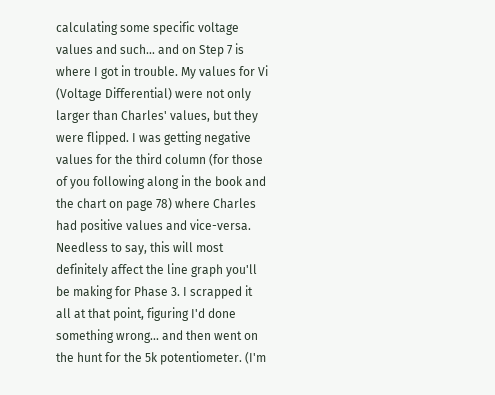calculating some specific voltage values and such... and on Step 7 is where I got in trouble. My values for Vi (Voltage Differential) were not only larger than Charles' values, but they were flipped. I was getting negative values for the third column (for those of you following along in the book and the chart on page 78) where Charles had positive values and vice-versa. Needless to say, this will most definitely affect the line graph you'll be making for Phase 3. I scrapped it all at that point, figuring I'd done something wrong... and then went on the hunt for the 5k potentiometer. (I'm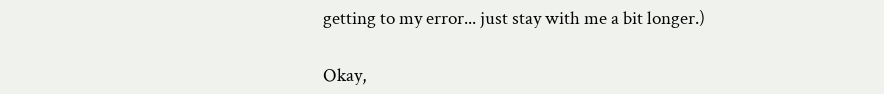getting to my error... just stay with me a bit longer.)

Okay,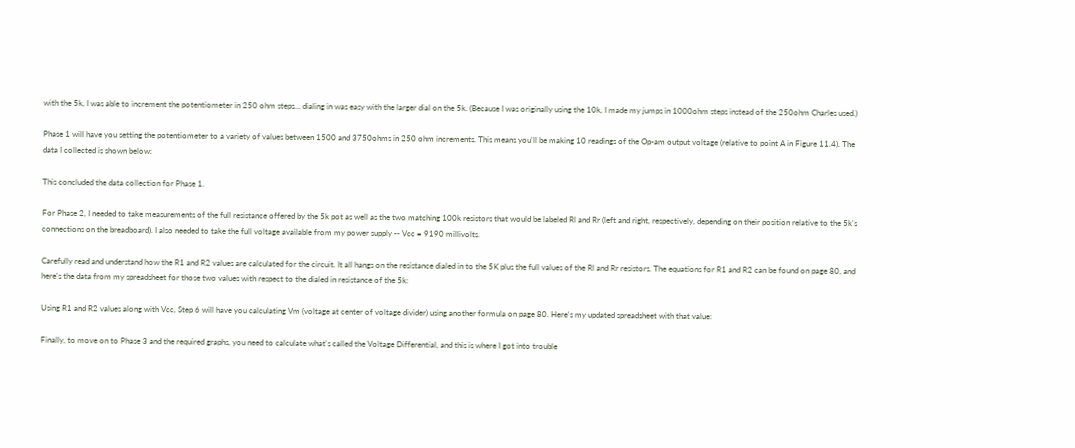with the 5k, I was able to increment the potentiometer in 250 ohm steps... dialing in was easy with the larger dial on the 5k. (Because I was originally using the 10k, I made my jumps in 1000ohm steps instead of the 250ohm Charles used.)

Phase 1 will have you setting the potentiometer to a variety of values between 1500 and 3750ohms in 250 ohm increments. This means you'll be making 10 readings of the Op-am output voltage (relative to point A in Figure 11.4). The data I collected is shown below:

This concluded the data collection for Phase 1.

For Phase 2, I needed to take measurements of the full resistance offered by the 5k pot as well as the two matching 100k resistors that would be labeled Rl and Rr (left and right, respectively, depending on their position relative to the 5k's connections on the breadboard). I also needed to take the full voltage available from my power supply -- Vcc = 9190 millivolts.

Carefully read and understand how the R1 and R2 values are calculated for the circuit. It all hangs on the resistance dialed in to the 5K plus the full values of the Rl and Rr resistors. The equations for R1 and R2 can be found on page 80, and here's the data from my spreadsheet for those two values with respect to the dialed in resistance of the 5k:

Using R1 and R2 values along with Vcc, Step 6 will have you calculating Vm (voltage at center of voltage divider) using another formula on page 80. Here's my updated spreadsheet with that value:

Finally, to move on to Phase 3 and the required graphs, you need to calculate what's called the Voltage Differential, and this is where I got into trouble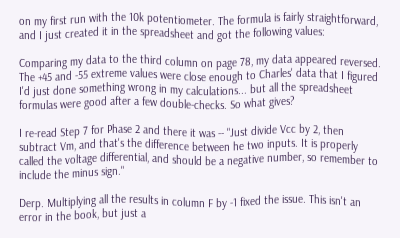on my first run with the 10k potentiometer. The formula is fairly straightforward, and I just created it in the spreadsheet and got the following values:

Comparing my data to the third column on page 78, my data appeared reversed. The +45 and -55 extreme values were close enough to Charles' data that I figured I'd just done something wrong in my calculations... but all the spreadsheet formulas were good after a few double-checks. So what gives?

I re-read Step 7 for Phase 2 and there it was -- "Just divide Vcc by 2, then subtract Vm, and that's the difference between he two inputs. It is properly called the voltage differential, and should be a negative number, so remember to include the minus sign."

Derp. Multiplying all the results in column F by -1 fixed the issue. This isn't an error in the book, but just a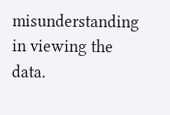misunderstanding in viewing the data.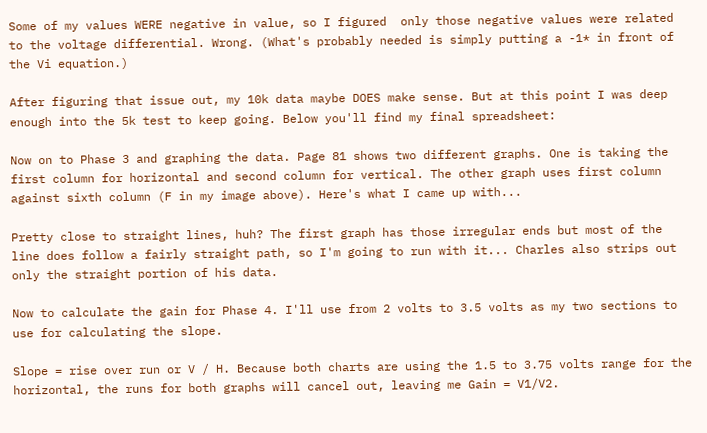Some of my values WERE negative in value, so I figured  only those negative values were related to the voltage differential. Wrong. (What's probably needed is simply putting a -1* in front of the Vi equation.)

After figuring that issue out, my 10k data maybe DOES make sense. But at this point I was deep enough into the 5k test to keep going. Below you'll find my final spreadsheet:

Now on to Phase 3 and graphing the data. Page 81 shows two different graphs. One is taking the first column for horizontal and second column for vertical. The other graph uses first column against sixth column (F in my image above). Here's what I came up with...

Pretty close to straight lines, huh? The first graph has those irregular ends but most of the line does follow a fairly straight path, so I'm going to run with it... Charles also strips out only the straight portion of his data.

Now to calculate the gain for Phase 4. I'll use from 2 volts to 3.5 volts as my two sections to use for calculating the slope.

Slope = rise over run or V / H. Because both charts are using the 1.5 to 3.75 volts range for the horizontal, the runs for both graphs will cancel out, leaving me Gain = V1/V2.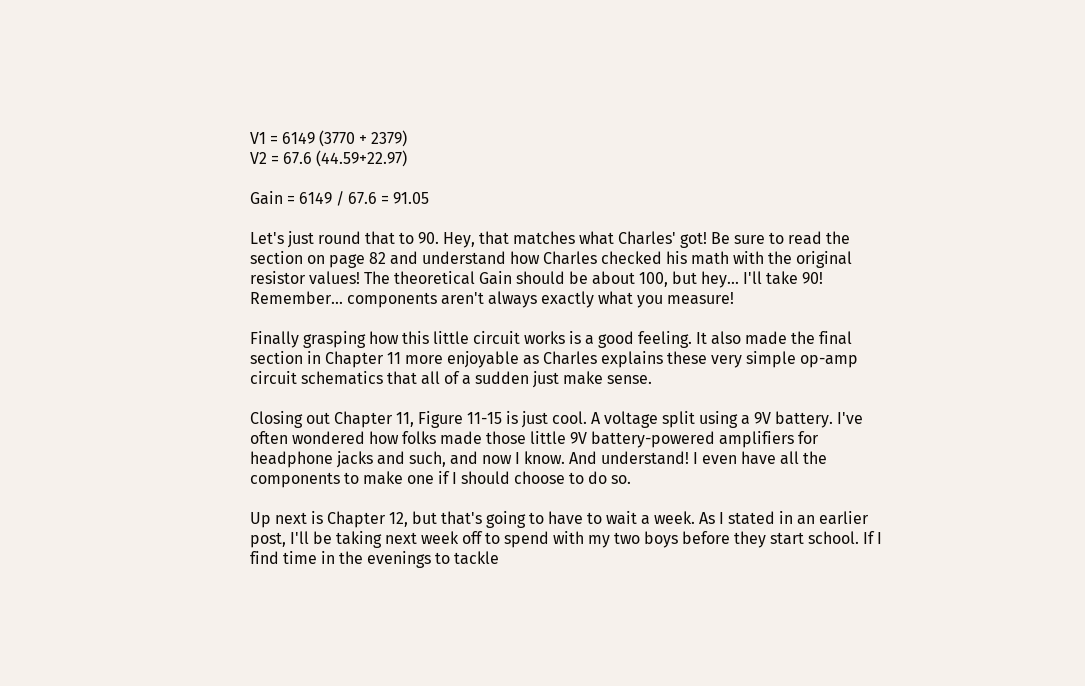V1 = 6149 (3770 + 2379)
V2 = 67.6 (44.59+22.97)

Gain = 6149 / 67.6 = 91.05

Let's just round that to 90. Hey, that matches what Charles' got! Be sure to read the section on page 82 and understand how Charles checked his math with the original resistor values! The theoretical Gain should be about 100, but hey... I'll take 90! Remember... components aren't always exactly what you measure!

Finally grasping how this little circuit works is a good feeling. It also made the final section in Chapter 11 more enjoyable as Charles explains these very simple op-amp circuit schematics that all of a sudden just make sense.

Closing out Chapter 11, Figure 11-15 is just cool. A voltage split using a 9V battery. I've often wondered how folks made those little 9V battery-powered amplifiers for headphone jacks and such, and now I know. And understand! I even have all the components to make one if I should choose to do so.

Up next is Chapter 12, but that's going to have to wait a week. As I stated in an earlier post, I'll be taking next week off to spend with my two boys before they start school. If I find time in the evenings to tackle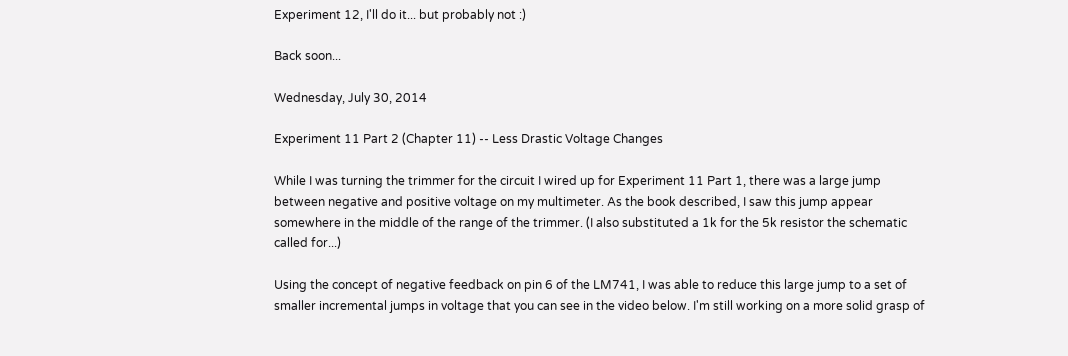Experiment 12, I'll do it... but probably not :)

Back soon...

Wednesday, July 30, 2014

Experiment 11 Part 2 (Chapter 11) -- Less Drastic Voltage Changes

While I was turning the trimmer for the circuit I wired up for Experiment 11 Part 1, there was a large jump between negative and positive voltage on my multimeter. As the book described, I saw this jump appear somewhere in the middle of the range of the trimmer. (I also substituted a 1k for the 5k resistor the schematic called for...)

Using the concept of negative feedback on pin 6 of the LM741, I was able to reduce this large jump to a set of smaller incremental jumps in voltage that you can see in the video below. I'm still working on a more solid grasp of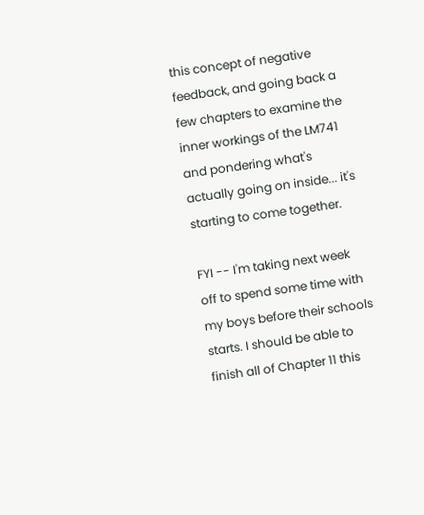this concept of negative feedback, and going back a few chapters to examine the inner workings of the LM741 and pondering what's actually going on inside... it's starting to come together.

FYI -- I'm taking next week off to spend some time with my boys before their schools starts. I should be able to finish all of Chapter 11 this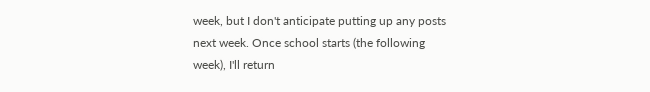week, but I don't anticipate putting up any posts next week. Once school starts (the following week), I'll return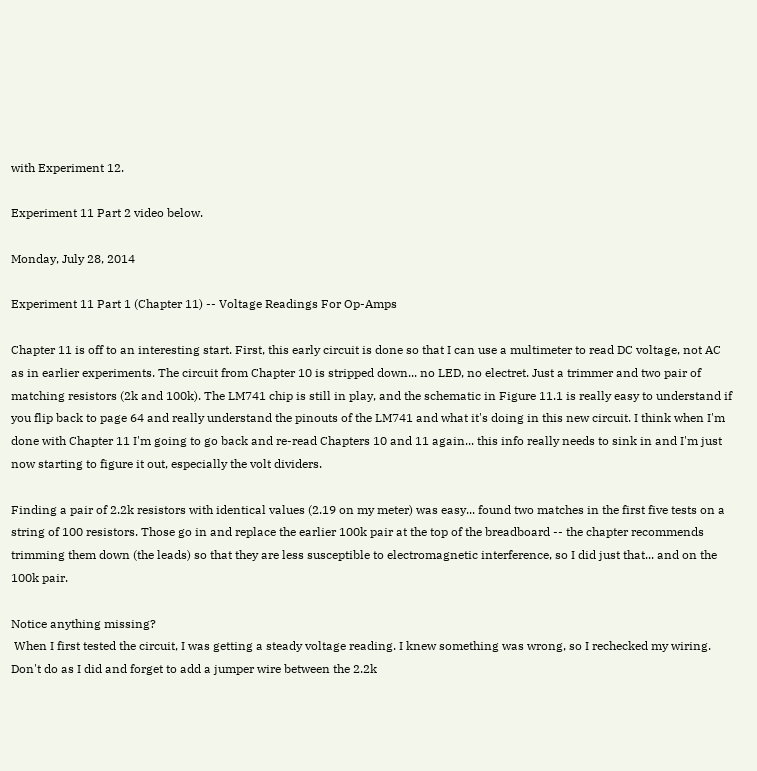with Experiment 12.

Experiment 11 Part 2 video below.

Monday, July 28, 2014

Experiment 11 Part 1 (Chapter 11) -- Voltage Readings For Op-Amps

Chapter 11 is off to an interesting start. First, this early circuit is done so that I can use a multimeter to read DC voltage, not AC as in earlier experiments. The circuit from Chapter 10 is stripped down... no LED, no electret. Just a trimmer and two pair of matching resistors (2k and 100k). The LM741 chip is still in play, and the schematic in Figure 11.1 is really easy to understand if you flip back to page 64 and really understand the pinouts of the LM741 and what it's doing in this new circuit. I think when I'm done with Chapter 11 I'm going to go back and re-read Chapters 10 and 11 again... this info really needs to sink in and I'm just now starting to figure it out, especially the volt dividers.

Finding a pair of 2.2k resistors with identical values (2.19 on my meter) was easy... found two matches in the first five tests on a string of 100 resistors. Those go in and replace the earlier 100k pair at the top of the breadboard -- the chapter recommends trimming them down (the leads) so that they are less susceptible to electromagnetic interference, so I did just that... and on the 100k pair.

Notice anything missing?
 When I first tested the circuit, I was getting a steady voltage reading. I knew something was wrong, so I rechecked my wiring. Don't do as I did and forget to add a jumper wire between the 2.2k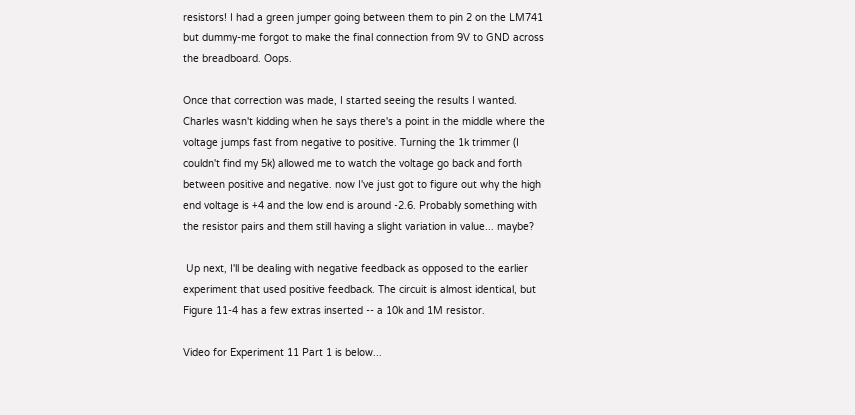resistors! I had a green jumper going between them to pin 2 on the LM741 but dummy-me forgot to make the final connection from 9V to GND across the breadboard. Oops.

Once that correction was made, I started seeing the results I wanted. Charles wasn't kidding when he says there's a point in the middle where the voltage jumps fast from negative to positive. Turning the 1k trimmer (I couldn't find my 5k) allowed me to watch the voltage go back and forth between positive and negative. now I've just got to figure out why the high end voltage is +4 and the low end is around -2.6. Probably something with the resistor pairs and them still having a slight variation in value... maybe?

 Up next, I'll be dealing with negative feedback as opposed to the earlier experiment that used positive feedback. The circuit is almost identical, but Figure 11-4 has a few extras inserted -- a 10k and 1M resistor.

Video for Experiment 11 Part 1 is below...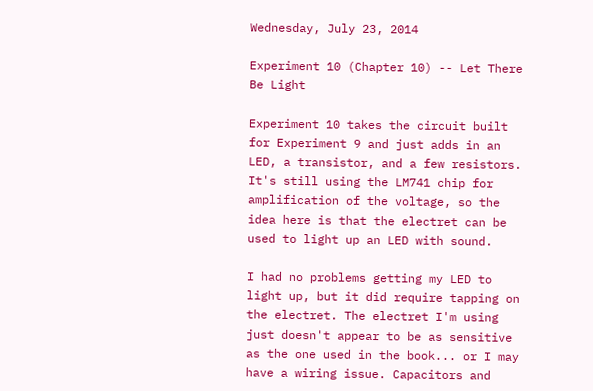Wednesday, July 23, 2014

Experiment 10 (Chapter 10) -- Let There Be Light

Experiment 10 takes the circuit built for Experiment 9 and just adds in an LED, a transistor, and a few resistors. It's still using the LM741 chip for amplification of the voltage, so the idea here is that the electret can be used to light up an LED with sound.

I had no problems getting my LED to light up, but it did require tapping on the electret. The electret I'm using just doesn't appear to be as sensitive as the one used in the book... or I may have a wiring issue. Capacitors and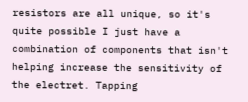resistors are all unique, so it's quite possible I just have a combination of components that isn't helping increase the sensitivity of the electret. Tapping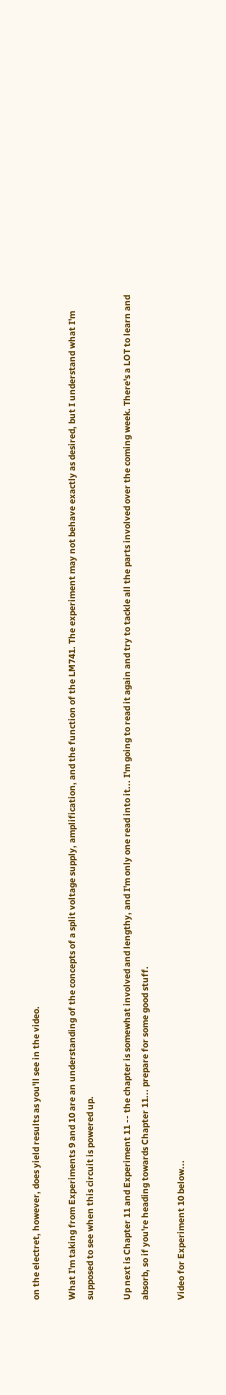on the electret, however, does yield results as you'll see in the video.

What I'm taking from Experiments 9 and 10 are an understanding of the concepts of a split voltage supply, amplification, and the function of the LM741. The experiment may not behave exactly as desired, but I understand what I'm supposed to see when this circuit is powered up.

Up next is Chapter 11 and Experiment 11 -- the chapter is somewhat involved and lengthy, and I'm only one read into it... I'm going to read it again and try to tackle all the parts involved over the coming week. There's a LOT to learn and absorb, so if you're heading towards Chapter 11... prepare for some good stuff.

Video for Experiment 10 below...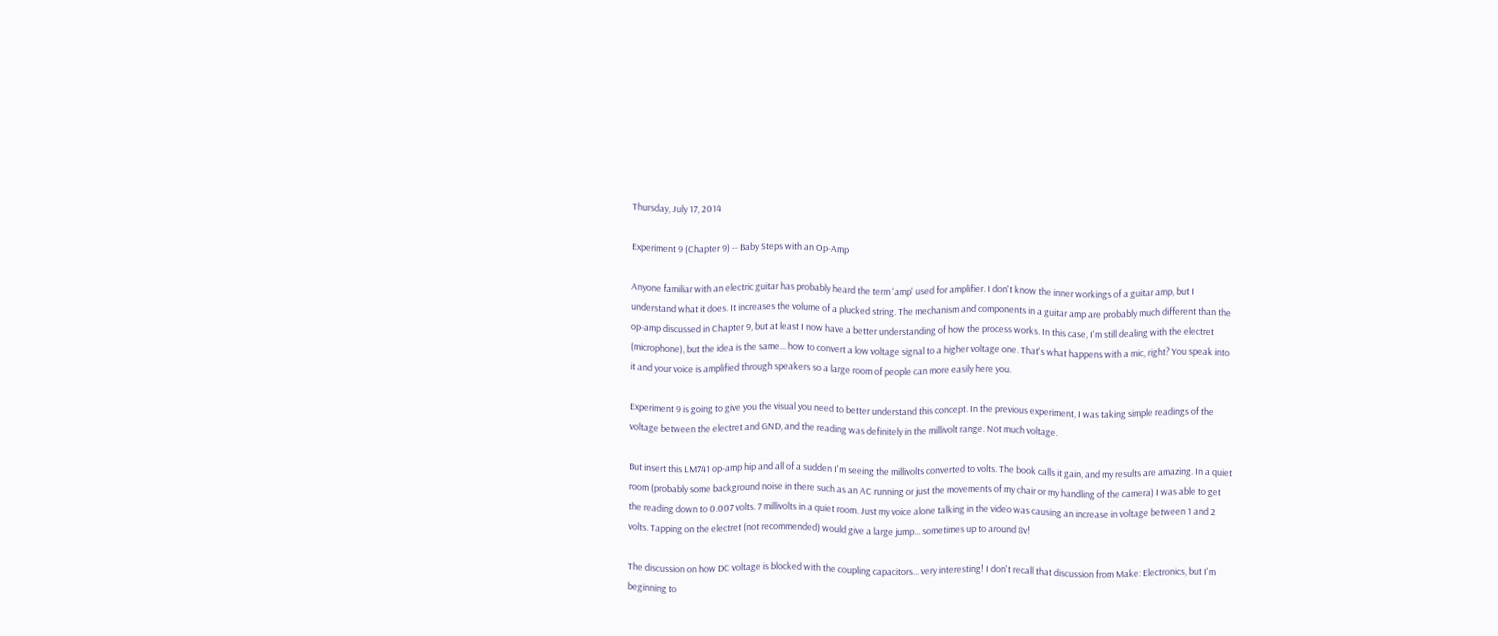Thursday, July 17, 2014

Experiment 9 (Chapter 9) -- Baby Steps with an Op-Amp

Anyone familiar with an electric guitar has probably heard the term 'amp' used for amplifier. I don't know the inner workings of a guitar amp, but I understand what it does. It increases the volume of a plucked string. The mechanism and components in a guitar amp are probably much different than the op-amp discussed in Chapter 9, but at least I now have a better understanding of how the process works. In this case, I'm still dealing with the electret (microphone), but the idea is the same... how to convert a low voltage signal to a higher voltage one. That's what happens with a mic, right? You speak into it and your voice is amplified through speakers so a large room of people can more easily here you.

Experiment 9 is going to give you the visual you need to better understand this concept. In the previous experiment, I was taking simple readings of the voltage between the electret and GND, and the reading was definitely in the millivolt range. Not much voltage.

But insert this LM741 op-amp hip and all of a sudden I'm seeing the millivolts converted to volts. The book calls it gain, and my results are amazing. In a quiet room (probably some background noise in there such as an AC running or just the movements of my chair or my handling of the camera) I was able to get the reading down to 0.007 volts. 7 millivolts in a quiet room. Just my voice alone talking in the video was causing an increase in voltage between 1 and 2 volts. Tapping on the electret (not recommended) would give a large jump... sometimes up to around 8v!

The discussion on how DC voltage is blocked with the coupling capacitors... very interesting! I don't recall that discussion from Make: Electronics, but I'm beginning to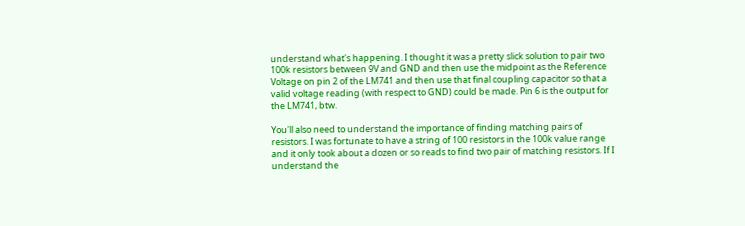understand what's happening. I thought it was a pretty slick solution to pair two 100k resistors between 9V and GND and then use the midpoint as the Reference Voltage on pin 2 of the LM741 and then use that final coupling capacitor so that a valid voltage reading (with respect to GND) could be made. Pin 6 is the output for the LM741, btw.

You'll also need to understand the importance of finding matching pairs of resistors. I was fortunate to have a string of 100 resistors in the 100k value range and it only took about a dozen or so reads to find two pair of matching resistors. If I understand the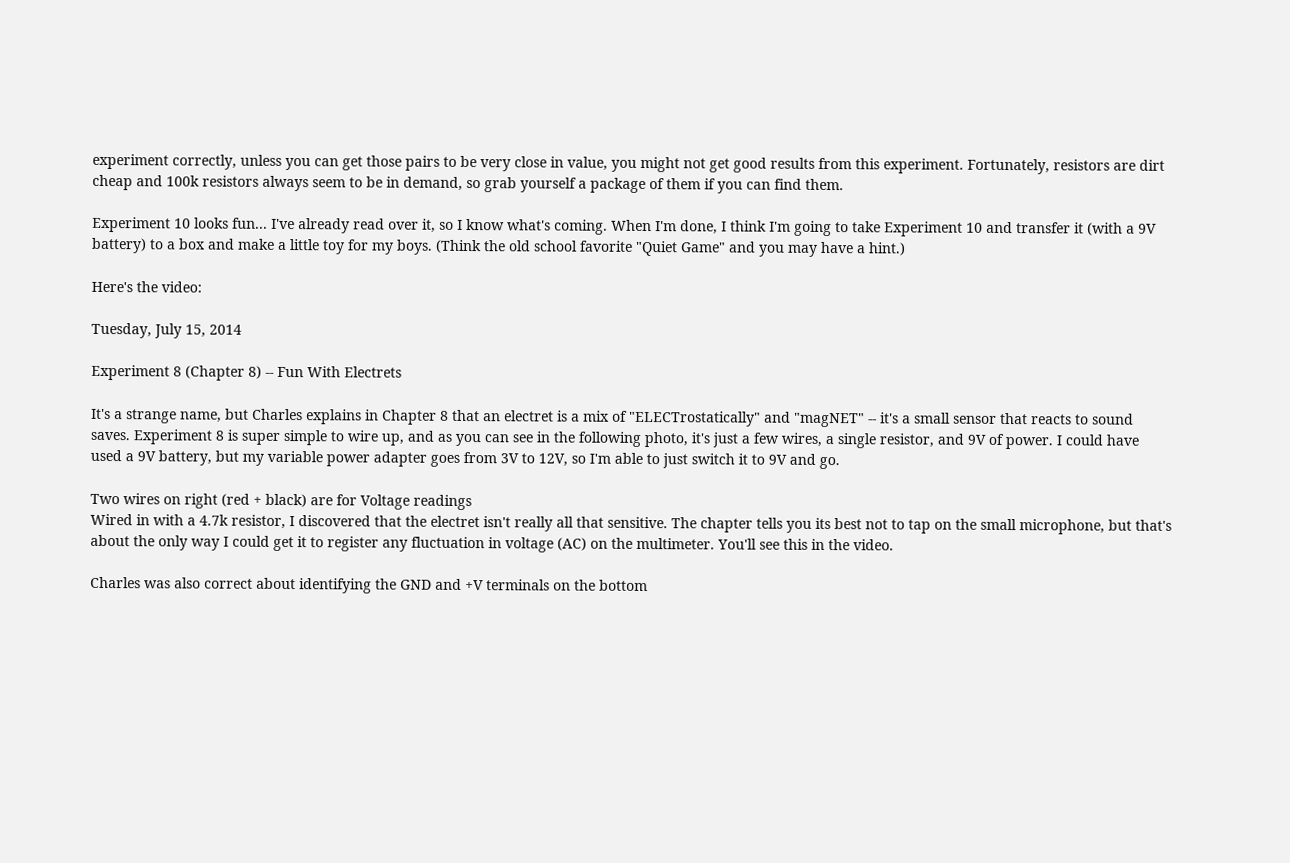experiment correctly, unless you can get those pairs to be very close in value, you might not get good results from this experiment. Fortunately, resistors are dirt cheap and 100k resistors always seem to be in demand, so grab yourself a package of them if you can find them.

Experiment 10 looks fun... I've already read over it, so I know what's coming. When I'm done, I think I'm going to take Experiment 10 and transfer it (with a 9V battery) to a box and make a little toy for my boys. (Think the old school favorite "Quiet Game" and you may have a hint.)

Here's the video:

Tuesday, July 15, 2014

Experiment 8 (Chapter 8) -- Fun With Electrets

It's a strange name, but Charles explains in Chapter 8 that an electret is a mix of "ELECTrostatically" and "magNET" -- it's a small sensor that reacts to sound saves. Experiment 8 is super simple to wire up, and as you can see in the following photo, it's just a few wires, a single resistor, and 9V of power. I could have used a 9V battery, but my variable power adapter goes from 3V to 12V, so I'm able to just switch it to 9V and go.

Two wires on right (red + black) are for Voltage readings
Wired in with a 4.7k resistor, I discovered that the electret isn't really all that sensitive. The chapter tells you its best not to tap on the small microphone, but that's about the only way I could get it to register any fluctuation in voltage (AC) on the multimeter. You'll see this in the video.

Charles was also correct about identifying the GND and +V terminals on the bottom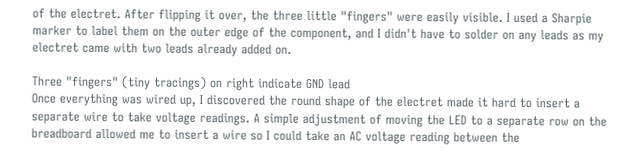of the electret. After flipping it over, the three little "fingers" were easily visible. I used a Sharpie marker to label them on the outer edge of the component, and I didn't have to solder on any leads as my electret came with two leads already added on.

Three "fingers" (tiny tracings) on right indicate GND lead
Once everything was wired up, I discovered the round shape of the electret made it hard to insert a separate wire to take voltage readings. A simple adjustment of moving the LED to a separate row on the breadboard allowed me to insert a wire so I could take an AC voltage reading between the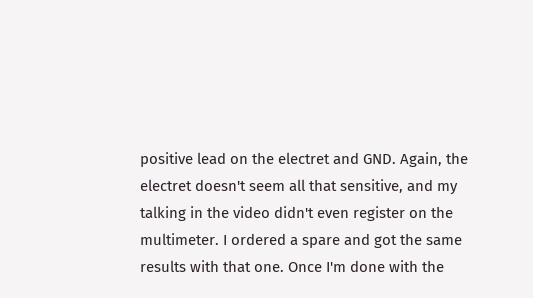positive lead on the electret and GND. Again, the electret doesn't seem all that sensitive, and my talking in the video didn't even register on the multimeter. I ordered a spare and got the same results with that one. Once I'm done with the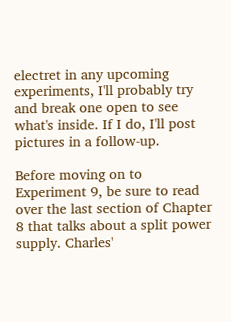electret in any upcoming experiments, I'll probably try and break one open to see what's inside. If I do, I'll post pictures in a follow-up.

Before moving on to Experiment 9, be sure to read over the last section of Chapter 8 that talks about a split power supply. Charles'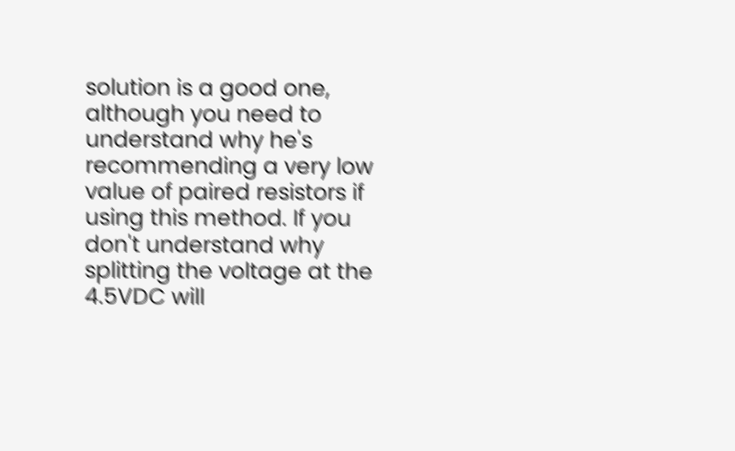solution is a good one, although you need to understand why he's recommending a very low value of paired resistors if using this method. If you don't understand why splitting the voltage at the 4.5VDC will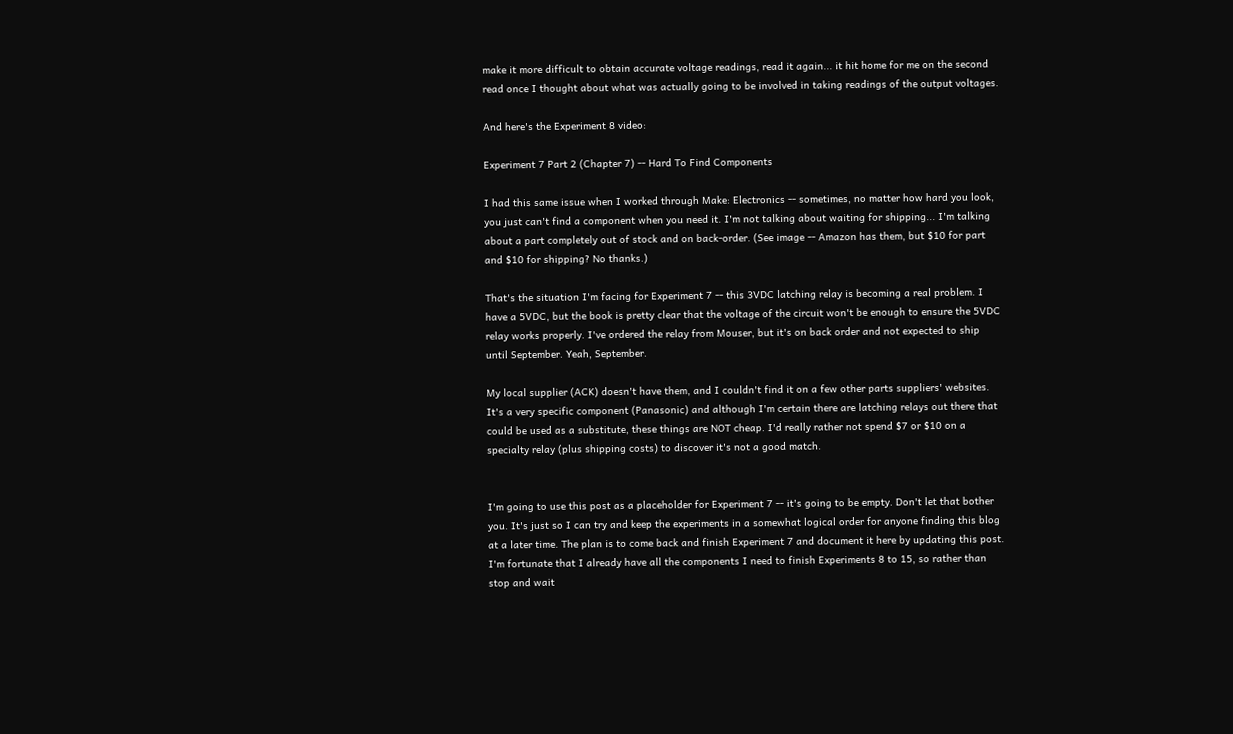make it more difficult to obtain accurate voltage readings, read it again... it hit home for me on the second read once I thought about what was actually going to be involved in taking readings of the output voltages.

And here's the Experiment 8 video:

Experiment 7 Part 2 (Chapter 7) -- Hard To Find Components

I had this same issue when I worked through Make: Electronics -- sometimes, no matter how hard you look, you just can't find a component when you need it. I'm not talking about waiting for shipping... I'm talking about a part completely out of stock and on back-order. (See image -- Amazon has them, but $10 for part and $10 for shipping? No thanks.)

That's the situation I'm facing for Experiment 7 -- this 3VDC latching relay is becoming a real problem. I have a 5VDC, but the book is pretty clear that the voltage of the circuit won't be enough to ensure the 5VDC relay works properly. I've ordered the relay from Mouser, but it's on back order and not expected to ship until September. Yeah, September.

My local supplier (ACK) doesn't have them, and I couldn't find it on a few other parts suppliers' websites. It's a very specific component (Panasonic) and although I'm certain there are latching relays out there that could be used as a substitute, these things are NOT cheap. I'd really rather not spend $7 or $10 on a specialty relay (plus shipping costs) to discover it's not a good match.


I'm going to use this post as a placeholder for Experiment 7 -- it's going to be empty. Don't let that bother you. It's just so I can try and keep the experiments in a somewhat logical order for anyone finding this blog at a later time. The plan is to come back and finish Experiment 7 and document it here by updating this post. I'm fortunate that I already have all the components I need to finish Experiments 8 to 15, so rather than stop and wait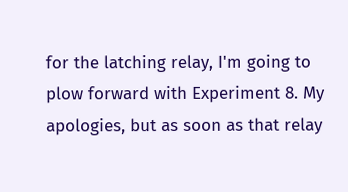for the latching relay, I'm going to plow forward with Experiment 8. My apologies, but as soon as that relay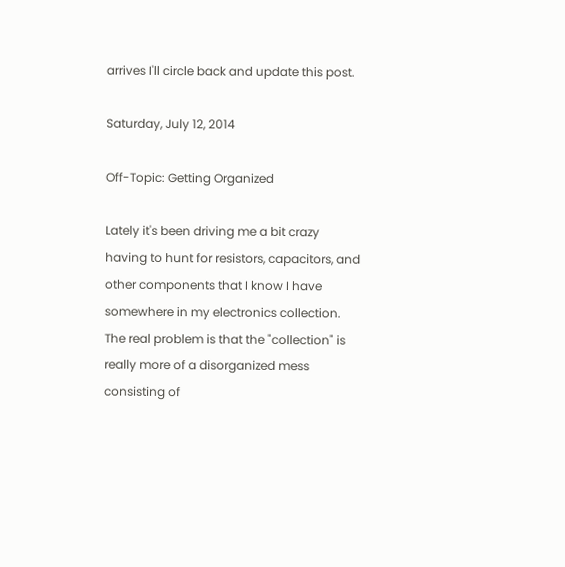arrives I'll circle back and update this post.

Saturday, July 12, 2014

Off-Topic: Getting Organized

Lately it's been driving me a bit crazy having to hunt for resistors, capacitors, and other components that I know I have somewhere in my electronics collection. The real problem is that the "collection" is really more of a disorganized mess consisting of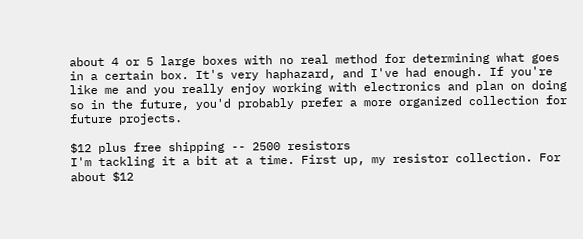about 4 or 5 large boxes with no real method for determining what goes in a certain box. It's very haphazard, and I've had enough. If you're like me and you really enjoy working with electronics and plan on doing so in the future, you'd probably prefer a more organized collection for future projects.

$12 plus free shipping -- 2500 resistors
I'm tackling it a bit at a time. First up, my resistor collection. For about $12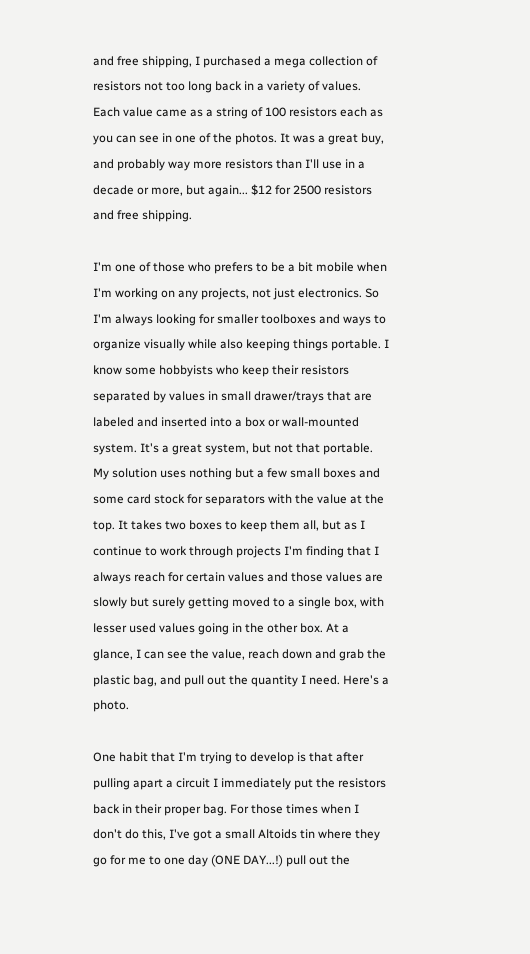and free shipping, I purchased a mega collection of resistors not too long back in a variety of values. Each value came as a string of 100 resistors each as you can see in one of the photos. It was a great buy, and probably way more resistors than I'll use in a decade or more, but again... $12 for 2500 resistors and free shipping.

I'm one of those who prefers to be a bit mobile when I'm working on any projects, not just electronics. So I'm always looking for smaller toolboxes and ways to organize visually while also keeping things portable. I know some hobbyists who keep their resistors separated by values in small drawer/trays that are labeled and inserted into a box or wall-mounted system. It's a great system, but not that portable. My solution uses nothing but a few small boxes and some card stock for separators with the value at the top. It takes two boxes to keep them all, but as I continue to work through projects I'm finding that I always reach for certain values and those values are slowly but surely getting moved to a single box, with lesser used values going in the other box. At a glance, I can see the value, reach down and grab the plastic bag, and pull out the quantity I need. Here's a photo.

One habit that I'm trying to develop is that after pulling apart a circuit I immediately put the resistors back in their proper bag. For those times when I don't do this, I've got a small Altoids tin where they go for me to one day (ONE DAY...!) pull out the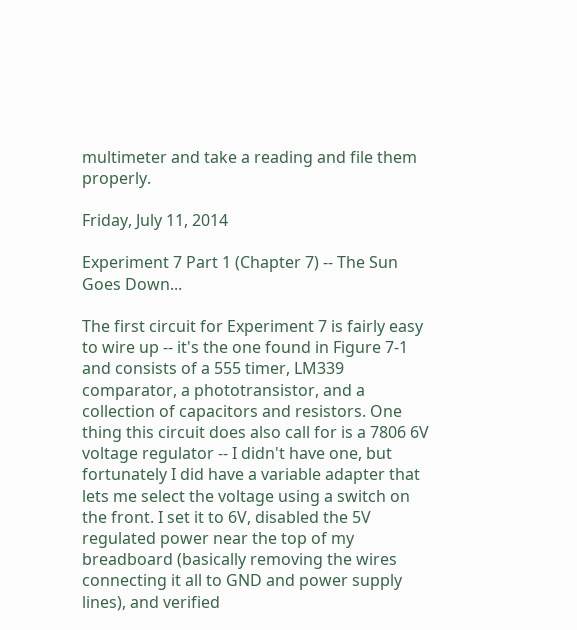multimeter and take a reading and file them properly.

Friday, July 11, 2014

Experiment 7 Part 1 (Chapter 7) -- The Sun Goes Down...

The first circuit for Experiment 7 is fairly easy to wire up -- it's the one found in Figure 7-1 and consists of a 555 timer, LM339 comparator, a phototransistor, and a collection of capacitors and resistors. One thing this circuit does also call for is a 7806 6V voltage regulator -- I didn't have one, but fortunately I did have a variable adapter that lets me select the voltage using a switch on the front. I set it to 6V, disabled the 5V regulated power near the top of my breadboard (basically removing the wires connecting it all to GND and power supply lines), and verified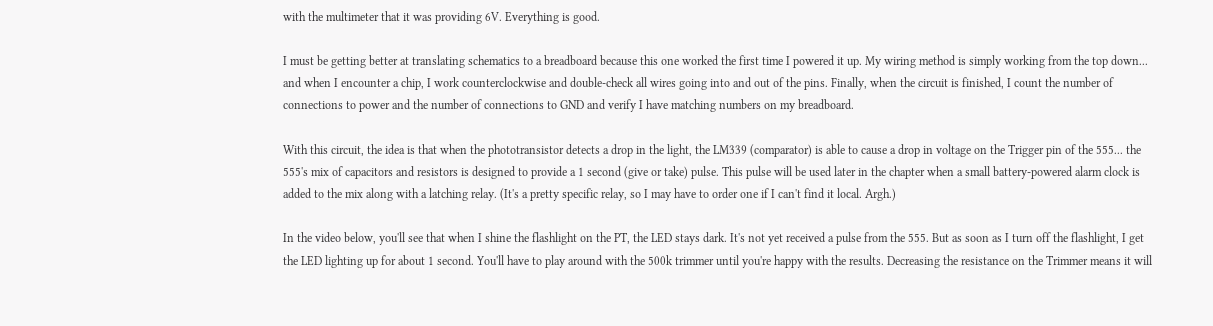with the multimeter that it was providing 6V. Everything is good.

I must be getting better at translating schematics to a breadboard because this one worked the first time I powered it up. My wiring method is simply working from the top down... and when I encounter a chip, I work counterclockwise and double-check all wires going into and out of the pins. Finally, when the circuit is finished, I count the number of connections to power and the number of connections to GND and verify I have matching numbers on my breadboard.

With this circuit, the idea is that when the phototransistor detects a drop in the light, the LM339 (comparator) is able to cause a drop in voltage on the Trigger pin of the 555... the 555's mix of capacitors and resistors is designed to provide a 1 second (give or take) pulse. This pulse will be used later in the chapter when a small battery-powered alarm clock is added to the mix along with a latching relay. (It's a pretty specific relay, so I may have to order one if I can't find it local. Argh.)

In the video below, you'll see that when I shine the flashlight on the PT, the LED stays dark. It's not yet received a pulse from the 555. But as soon as I turn off the flashlight, I get the LED lighting up for about 1 second. You'll have to play around with the 500k trimmer until you're happy with the results. Decreasing the resistance on the Trimmer means it will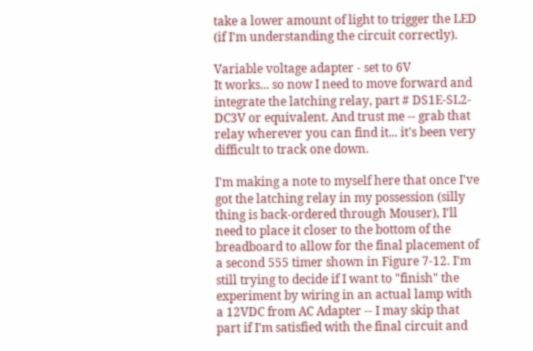take a lower amount of light to trigger the LED (if I'm understanding the circuit correctly).

Variable voltage adapter - set to 6V
It works... so now I need to move forward and integrate the latching relay, part # DS1E-SL2-DC3V or equivalent. And trust me -- grab that relay wherever you can find it... it's been very difficult to track one down.

I'm making a note to myself here that once I've got the latching relay in my possession (silly thing is back-ordered through Mouser), I'll need to place it closer to the bottom of the breadboard to allow for the final placement of a second 555 timer shown in Figure 7-12. I'm still trying to decide if I want to "finish" the experiment by wiring in an actual lamp with a 12VDC from AC Adapter -- I may skip that part if I'm satisfied with the final circuit and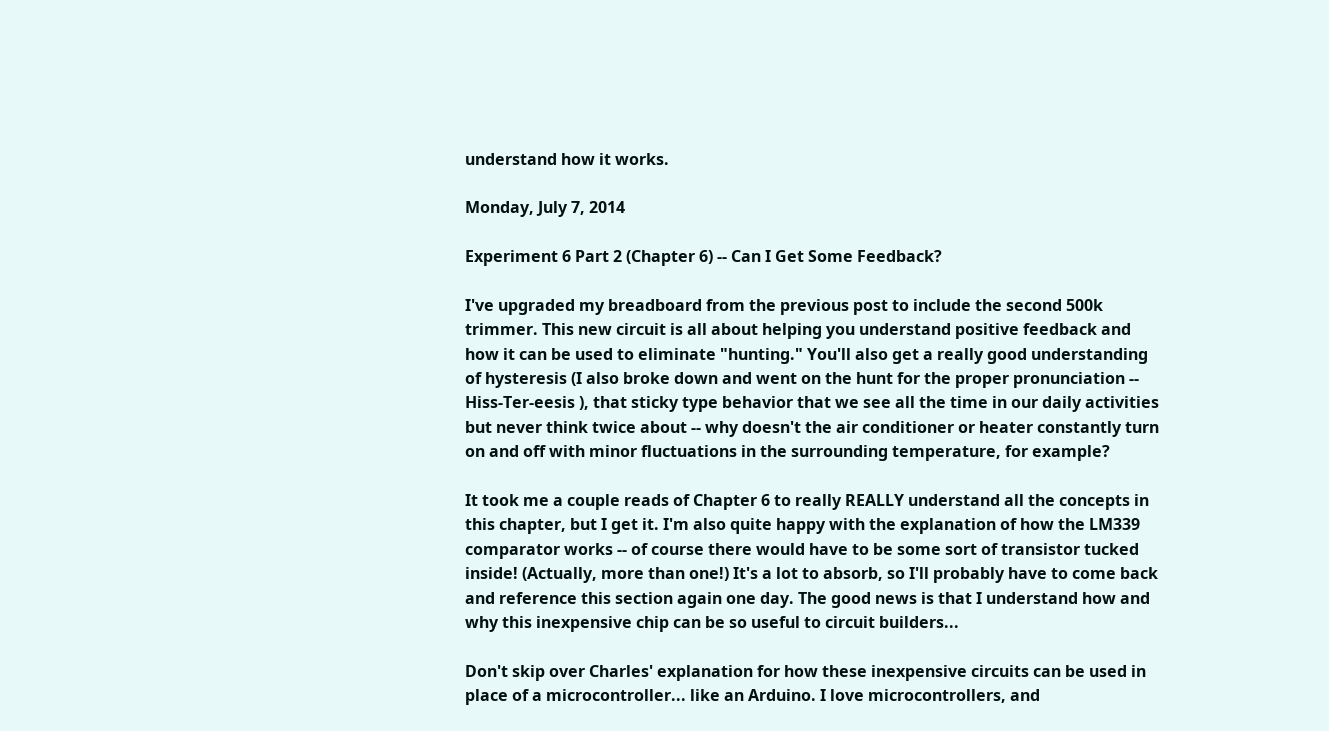understand how it works.

Monday, July 7, 2014

Experiment 6 Part 2 (Chapter 6) -- Can I Get Some Feedback?

I've upgraded my breadboard from the previous post to include the second 500k trimmer. This new circuit is all about helping you understand positive feedback and how it can be used to eliminate "hunting." You'll also get a really good understanding of hysteresis (I also broke down and went on the hunt for the proper pronunciation -- Hiss-Ter-eesis ), that sticky type behavior that we see all the time in our daily activities but never think twice about -- why doesn't the air conditioner or heater constantly turn on and off with minor fluctuations in the surrounding temperature, for example?

It took me a couple reads of Chapter 6 to really REALLY understand all the concepts in this chapter, but I get it. I'm also quite happy with the explanation of how the LM339 comparator works -- of course there would have to be some sort of transistor tucked inside! (Actually, more than one!) It's a lot to absorb, so I'll probably have to come back and reference this section again one day. The good news is that I understand how and why this inexpensive chip can be so useful to circuit builders...

Don't skip over Charles' explanation for how these inexpensive circuits can be used in place of a microcontroller... like an Arduino. I love microcontrollers, and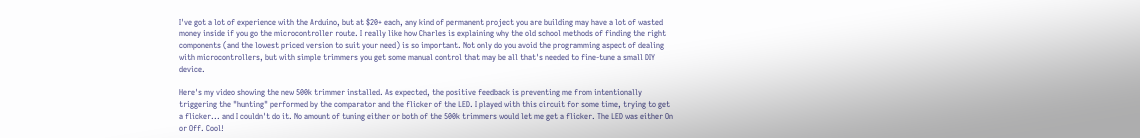I've got a lot of experience with the Arduino, but at $20+ each, any kind of permanent project you are building may have a lot of wasted money inside if you go the microcontroller route. I really like how Charles is explaining why the old school methods of finding the right components (and the lowest priced version to suit your need) is so important. Not only do you avoid the programming aspect of dealing with microcontrollers, but with simple trimmers you get some manual control that may be all that's needed to fine-tune a small DIY device.

Here's my video showing the new 500k trimmer installed. As expected, the positive feedback is preventing me from intentionally triggering the "hunting" performed by the comparator and the flicker of the LED. I played with this circuit for some time, trying to get a flicker... and I couldn't do it. No amount of tuning either or both of the 500k trimmers would let me get a flicker. The LED was either On or Off. Cool!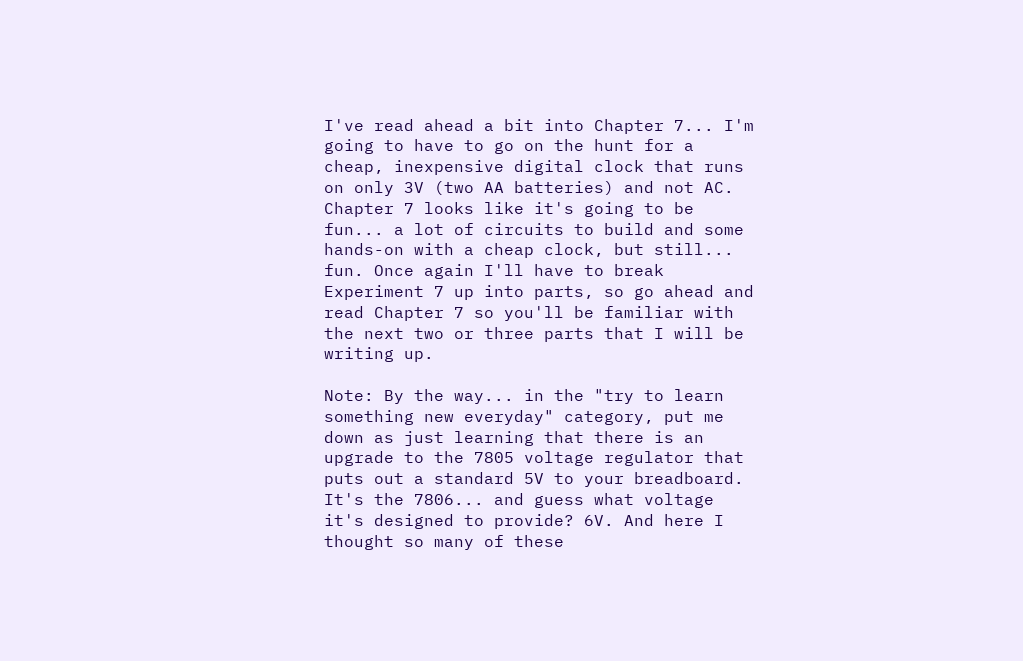I've read ahead a bit into Chapter 7... I'm going to have to go on the hunt for a cheap, inexpensive digital clock that runs on only 3V (two AA batteries) and not AC. Chapter 7 looks like it's going to be fun... a lot of circuits to build and some hands-on with a cheap clock, but still... fun. Once again I'll have to break Experiment 7 up into parts, so go ahead and read Chapter 7 so you'll be familiar with the next two or three parts that I will be writing up.

Note: By the way... in the "try to learn something new everyday" category, put me down as just learning that there is an upgrade to the 7805 voltage regulator that puts out a standard 5V to your breadboard. It's the 7806... and guess what voltage it's designed to provide? 6V. And here I thought so many of these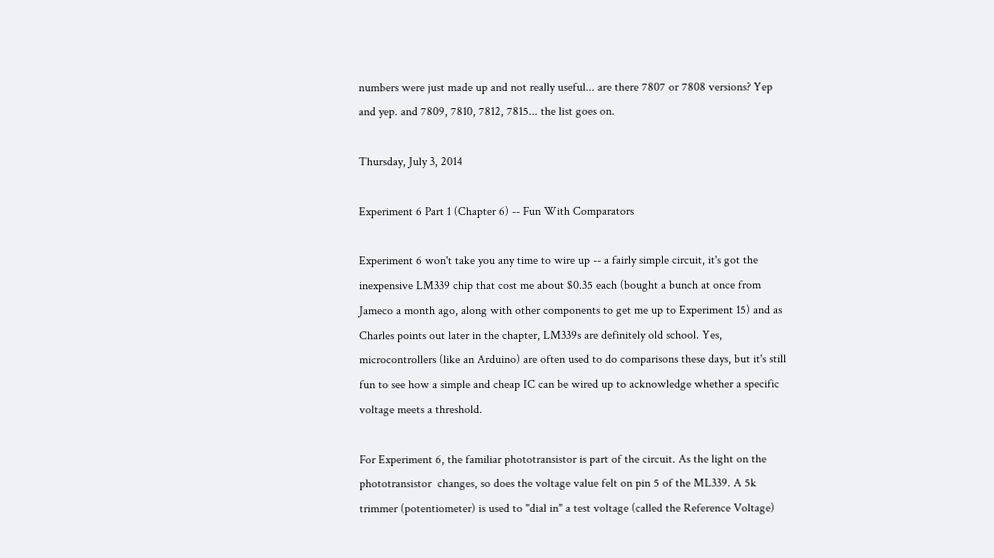numbers were just made up and not really useful... are there 7807 or 7808 versions? Yep and yep. and 7809, 7810, 7812, 7815... the list goes on.

Thursday, July 3, 2014

Experiment 6 Part 1 (Chapter 6) -- Fun With Comparators

Experiment 6 won't take you any time to wire up -- a fairly simple circuit, it's got the inexpensive LM339 chip that cost me about $0.35 each (bought a bunch at once from Jameco a month ago, along with other components to get me up to Experiment 15) and as Charles points out later in the chapter, LM339s are definitely old school. Yes, microcontrollers (like an Arduino) are often used to do comparisons these days, but it's still fun to see how a simple and cheap IC can be wired up to acknowledge whether a specific voltage meets a threshold.

For Experiment 6, the familiar phototransistor is part of the circuit. As the light on the phototransistor  changes, so does the voltage value felt on pin 5 of the ML339. A 5k trimmer (potentiometer) is used to "dial in" a test voltage (called the Reference Voltage)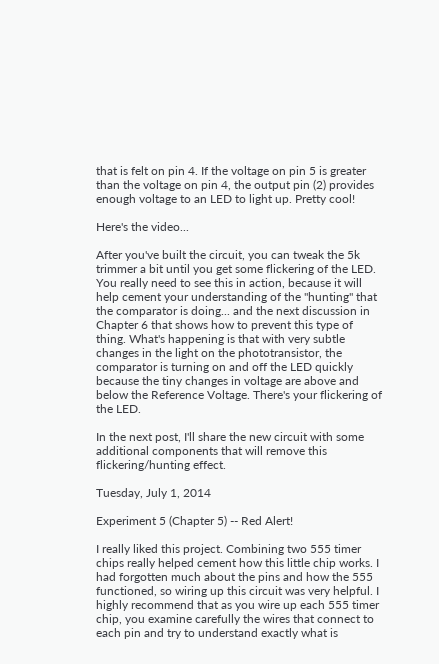that is felt on pin 4. If the voltage on pin 5 is greater than the voltage on pin 4, the output pin (2) provides enough voltage to an LED to light up. Pretty cool!

Here's the video...

After you've built the circuit, you can tweak the 5k trimmer a bit until you get some flickering of the LED. You really need to see this in action, because it will help cement your understanding of the "hunting" that the comparator is doing... and the next discussion in Chapter 6 that shows how to prevent this type of thing. What's happening is that with very subtle changes in the light on the phototransistor, the comparator is turning on and off the LED quickly because the tiny changes in voltage are above and below the Reference Voltage. There's your flickering of the LED.

In the next post, I'll share the new circuit with some additional components that will remove this flickering/hunting effect.

Tuesday, July 1, 2014

Experiment 5 (Chapter 5) -- Red Alert!

I really liked this project. Combining two 555 timer chips really helped cement how this little chip works. I had forgotten much about the pins and how the 555 functioned, so wiring up this circuit was very helpful. I highly recommend that as you wire up each 555 timer chip, you examine carefully the wires that connect to each pin and try to understand exactly what is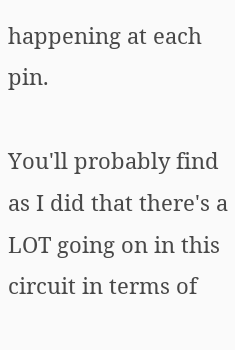happening at each pin.

You'll probably find as I did that there's a LOT going on in this circuit in terms of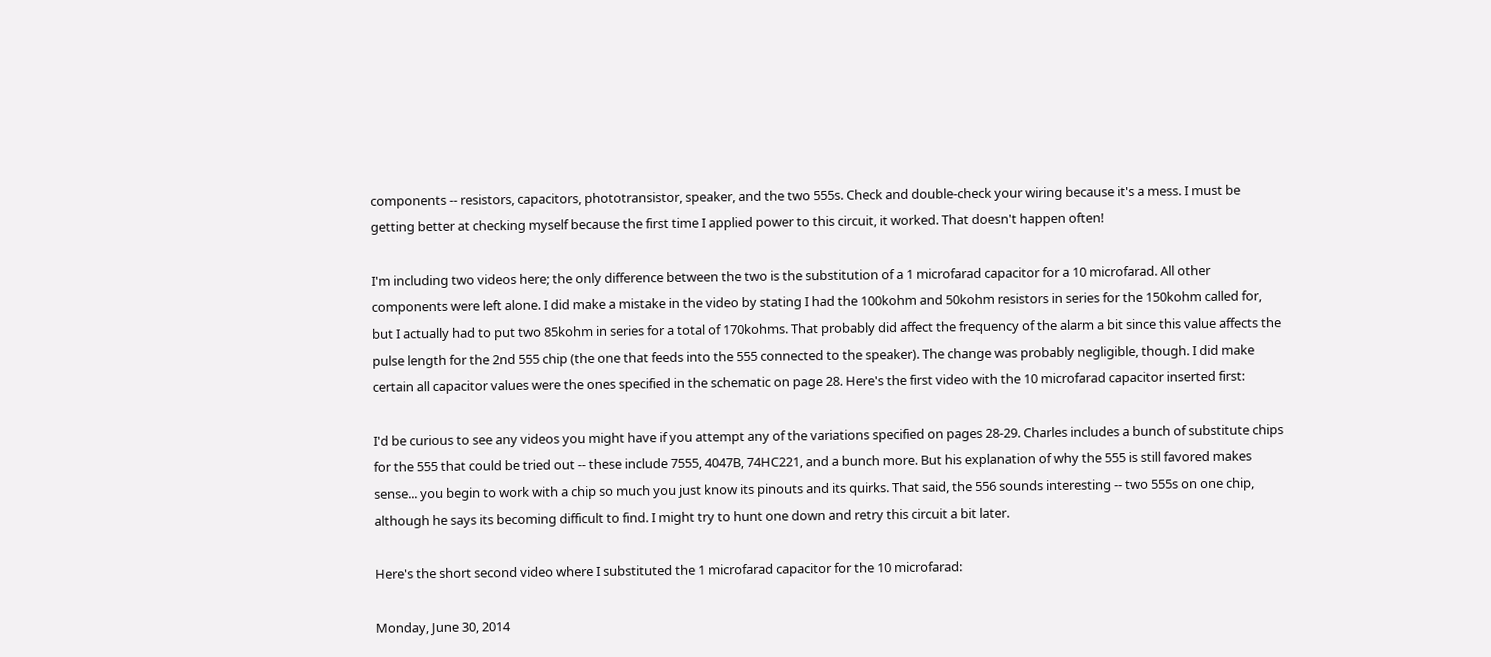components -- resistors, capacitors, phototransistor, speaker, and the two 555s. Check and double-check your wiring because it's a mess. I must be getting better at checking myself because the first time I applied power to this circuit, it worked. That doesn't happen often!

I'm including two videos here; the only difference between the two is the substitution of a 1 microfarad capacitor for a 10 microfarad. All other components were left alone. I did make a mistake in the video by stating I had the 100kohm and 50kohm resistors in series for the 150kohm called for, but I actually had to put two 85kohm in series for a total of 170kohms. That probably did affect the frequency of the alarm a bit since this value affects the pulse length for the 2nd 555 chip (the one that feeds into the 555 connected to the speaker). The change was probably negligible, though. I did make certain all capacitor values were the ones specified in the schematic on page 28. Here's the first video with the 10 microfarad capacitor inserted first:

I'd be curious to see any videos you might have if you attempt any of the variations specified on pages 28-29. Charles includes a bunch of substitute chips for the 555 that could be tried out -- these include 7555, 4047B, 74HC221, and a bunch more. But his explanation of why the 555 is still favored makes sense... you begin to work with a chip so much you just know its pinouts and its quirks. That said, the 556 sounds interesting -- two 555s on one chip, although he says its becoming difficult to find. I might try to hunt one down and retry this circuit a bit later.

Here's the short second video where I substituted the 1 microfarad capacitor for the 10 microfarad:

Monday, June 30, 2014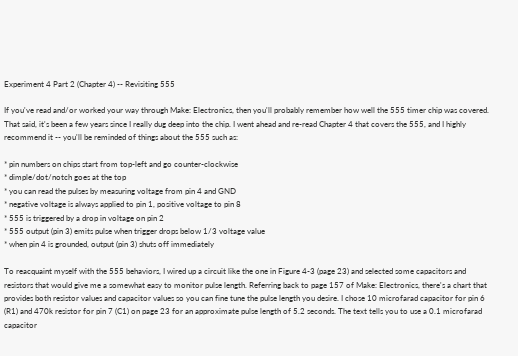Experiment 4 Part 2 (Chapter 4) -- Revisiting 555

If you've read and/or worked your way through Make: Electronics, then you'll probably remember how well the 555 timer chip was covered. That said, it's been a few years since I really dug deep into the chip. I went ahead and re-read Chapter 4 that covers the 555, and I highly recommend it -- you'll be reminded of things about the 555 such as:

* pin numbers on chips start from top-left and go counter-clockwise
* dimple/dot/notch goes at the top
* you can read the pulses by measuring voltage from pin 4 and GND
* negative voltage is always applied to pin 1, positive voltage to pin 8
* 555 is triggered by a drop in voltage on pin 2
* 555 output (pin 3) emits pulse when trigger drops below 1/3 voltage value
* when pin 4 is grounded, output (pin 3) shuts off immediately

To reacquaint myself with the 555 behaviors, I wired up a circuit like the one in Figure 4-3 (page 23) and selected some capacitors and resistors that would give me a somewhat easy to monitor pulse length. Referring back to page 157 of Make: Electronics, there's a chart that provides both resistor values and capacitor values so you can fine tune the pulse length you desire. I chose 10 microfarad capacitor for pin 6 (R1) and 470k resistor for pin 7 (C1) on page 23 for an approximate pulse length of 5.2 seconds. The text tells you to use a 0.1 microfarad capacitor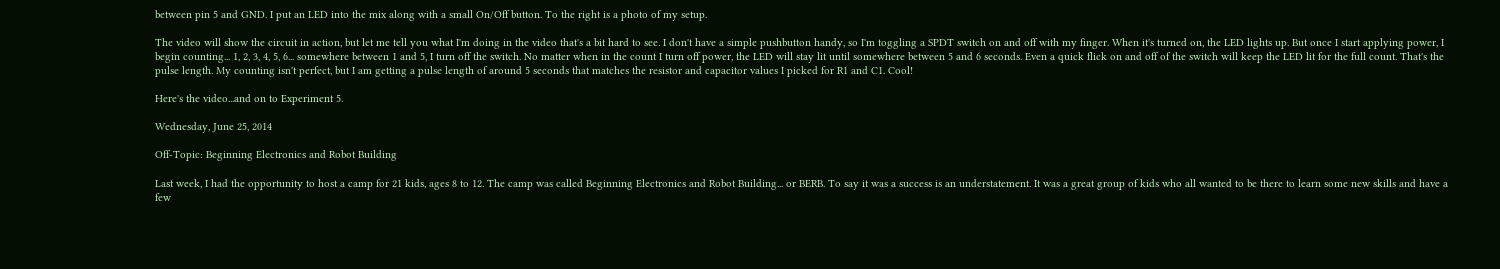between pin 5 and GND. I put an LED into the mix along with a small On/Off button. To the right is a photo of my setup.

The video will show the circuit in action, but let me tell you what I'm doing in the video that's a bit hard to see. I don't have a simple pushbutton handy, so I'm toggling a SPDT switch on and off with my finger. When it's turned on, the LED lights up. But once I start applying power, I begin counting... 1, 2, 3, 4, 5, 6... somewhere between 1 and 5, I turn off the switch. No matter when in the count I turn off power, the LED will stay lit until somewhere between 5 and 6 seconds. Even a quick flick on and off of the switch will keep the LED lit for the full count. That's the pulse length. My counting isn't perfect, but I am getting a pulse length of around 5 seconds that matches the resistor and capacitor values I picked for R1 and C1. Cool!

Here's the video...and on to Experiment 5.

Wednesday, June 25, 2014

Off-Topic: Beginning Electronics and Robot Building

Last week, I had the opportunity to host a camp for 21 kids, ages 8 to 12. The camp was called Beginning Electronics and Robot Building... or BERB. To say it was a success is an understatement. It was a great group of kids who all wanted to be there to learn some new skills and have a few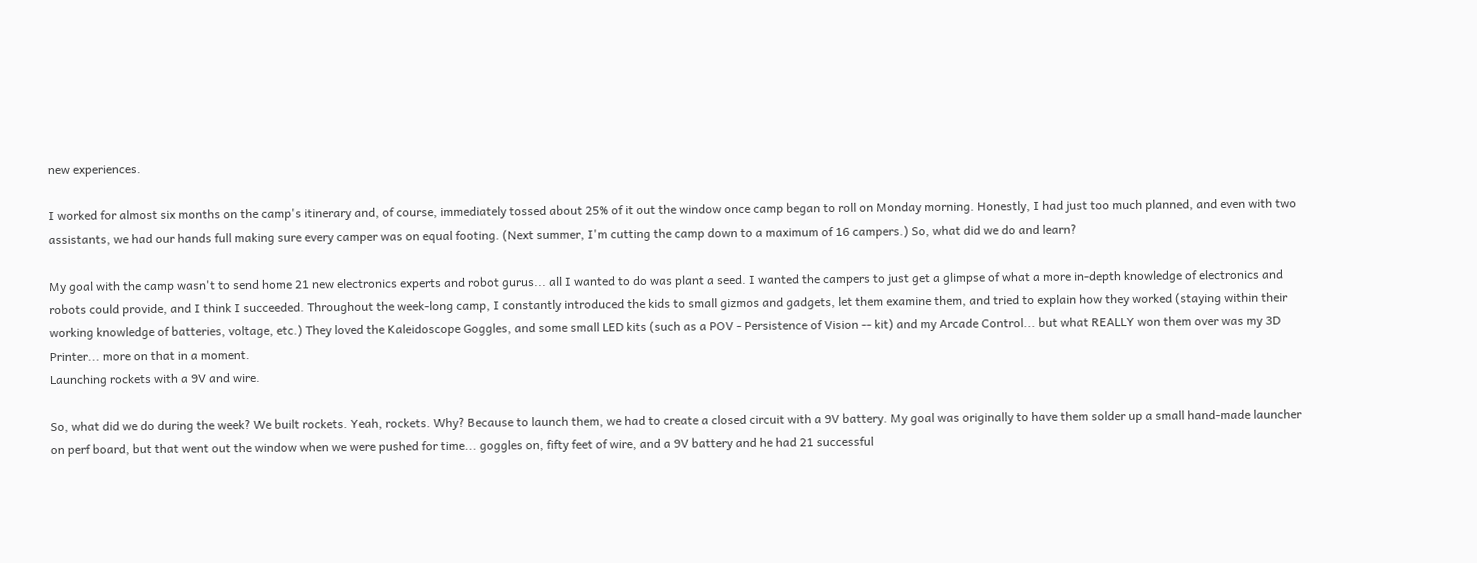new experiences.

I worked for almost six months on the camp's itinerary and, of course, immediately tossed about 25% of it out the window once camp began to roll on Monday morning. Honestly, I had just too much planned, and even with two assistants, we had our hands full making sure every camper was on equal footing. (Next summer, I'm cutting the camp down to a maximum of 16 campers.) So, what did we do and learn?

My goal with the camp wasn't to send home 21 new electronics experts and robot gurus... all I wanted to do was plant a seed. I wanted the campers to just get a glimpse of what a more in-depth knowledge of electronics and robots could provide, and I think I succeeded. Throughout the week-long camp, I constantly introduced the kids to small gizmos and gadgets, let them examine them, and tried to explain how they worked (staying within their working knowledge of batteries, voltage, etc.) They loved the Kaleidoscope Goggles, and some small LED kits (such as a POV - Persistence of Vision -- kit) and my Arcade Control... but what REALLY won them over was my 3D Printer... more on that in a moment.
Launching rockets with a 9V and wire.

So, what did we do during the week? We built rockets. Yeah, rockets. Why? Because to launch them, we had to create a closed circuit with a 9V battery. My goal was originally to have them solder up a small hand-made launcher on perf board, but that went out the window when we were pushed for time... goggles on, fifty feet of wire, and a 9V battery and he had 21 successful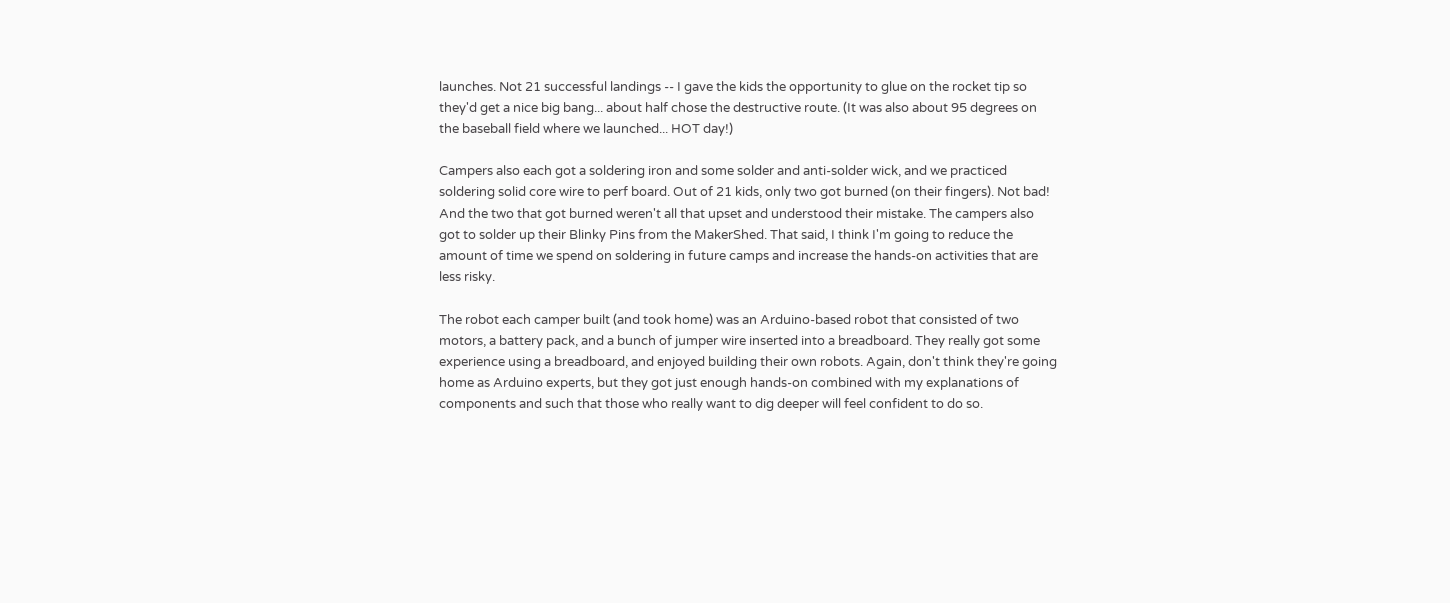launches. Not 21 successful landings -- I gave the kids the opportunity to glue on the rocket tip so they'd get a nice big bang... about half chose the destructive route. (It was also about 95 degrees on the baseball field where we launched... HOT day!)

Campers also each got a soldering iron and some solder and anti-solder wick, and we practiced soldering solid core wire to perf board. Out of 21 kids, only two got burned (on their fingers). Not bad! And the two that got burned weren't all that upset and understood their mistake. The campers also got to solder up their Blinky Pins from the MakerShed. That said, I think I'm going to reduce the amount of time we spend on soldering in future camps and increase the hands-on activities that are less risky.

The robot each camper built (and took home) was an Arduino-based robot that consisted of two motors, a battery pack, and a bunch of jumper wire inserted into a breadboard. They really got some experience using a breadboard, and enjoyed building their own robots. Again, don't think they're going home as Arduino experts, but they got just enough hands-on combined with my explanations of components and such that those who really want to dig deeper will feel confident to do so.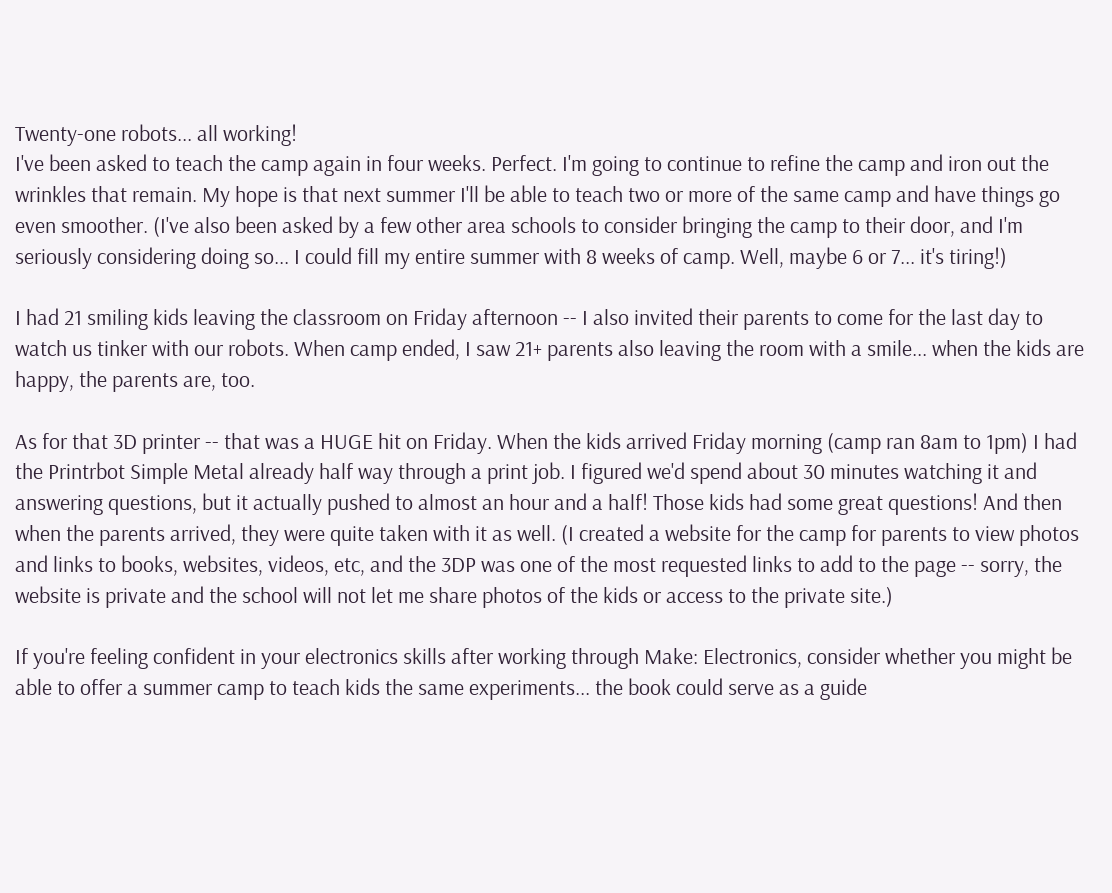Twenty-one robots... all working!
I've been asked to teach the camp again in four weeks. Perfect. I'm going to continue to refine the camp and iron out the wrinkles that remain. My hope is that next summer I'll be able to teach two or more of the same camp and have things go even smoother. (I've also been asked by a few other area schools to consider bringing the camp to their door, and I'm seriously considering doing so... I could fill my entire summer with 8 weeks of camp. Well, maybe 6 or 7... it's tiring!)

I had 21 smiling kids leaving the classroom on Friday afternoon -- I also invited their parents to come for the last day to watch us tinker with our robots. When camp ended, I saw 21+ parents also leaving the room with a smile... when the kids are happy, the parents are, too.

As for that 3D printer -- that was a HUGE hit on Friday. When the kids arrived Friday morning (camp ran 8am to 1pm) I had the Printrbot Simple Metal already half way through a print job. I figured we'd spend about 30 minutes watching it and answering questions, but it actually pushed to almost an hour and a half! Those kids had some great questions! And then when the parents arrived, they were quite taken with it as well. (I created a website for the camp for parents to view photos and links to books, websites, videos, etc, and the 3DP was one of the most requested links to add to the page -- sorry, the website is private and the school will not let me share photos of the kids or access to the private site.)

If you're feeling confident in your electronics skills after working through Make: Electronics, consider whether you might be able to offer a summer camp to teach kids the same experiments... the book could serve as a guide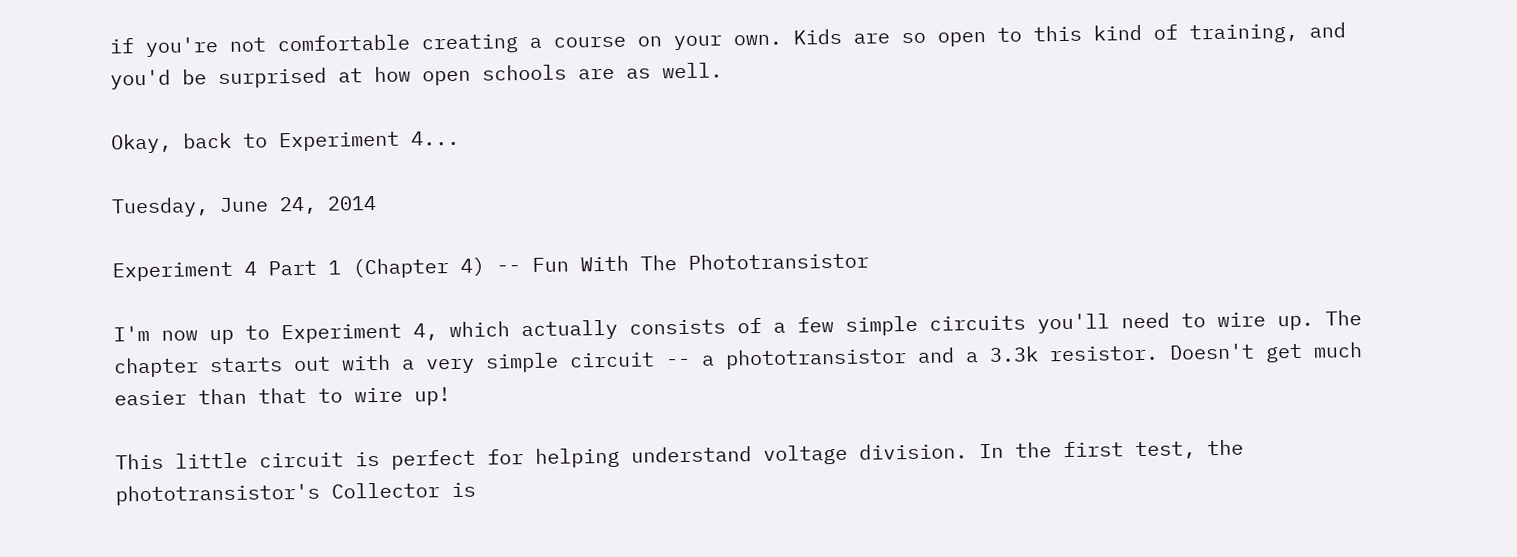if you're not comfortable creating a course on your own. Kids are so open to this kind of training, and you'd be surprised at how open schools are as well.

Okay, back to Experiment 4...

Tuesday, June 24, 2014

Experiment 4 Part 1 (Chapter 4) -- Fun With The Phototransistor

I'm now up to Experiment 4, which actually consists of a few simple circuits you'll need to wire up. The chapter starts out with a very simple circuit -- a phototransistor and a 3.3k resistor. Doesn't get much easier than that to wire up!

This little circuit is perfect for helping understand voltage division. In the first test, the phototransistor's Collector is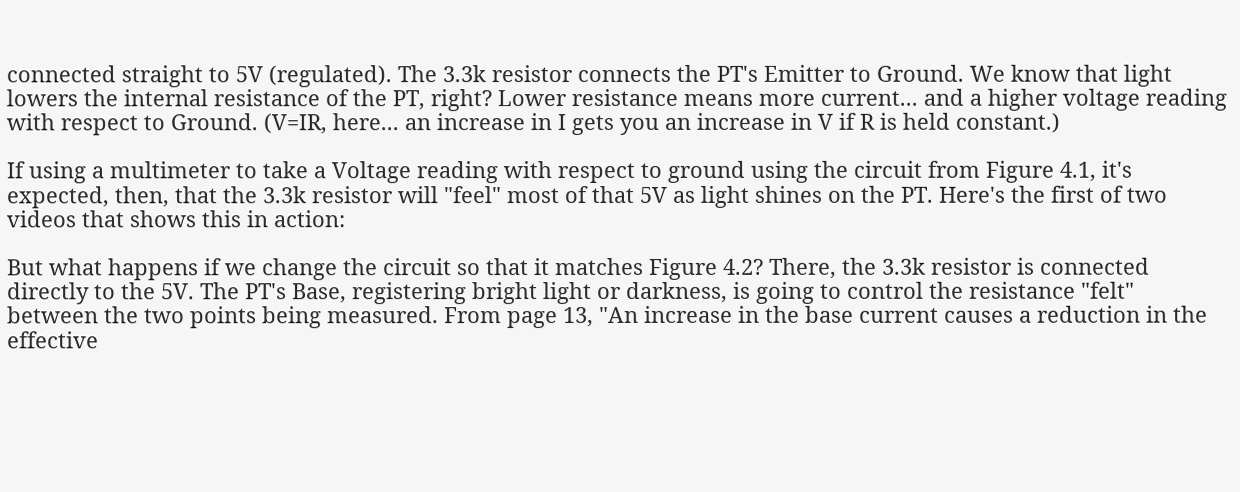connected straight to 5V (regulated). The 3.3k resistor connects the PT's Emitter to Ground. We know that light lowers the internal resistance of the PT, right? Lower resistance means more current... and a higher voltage reading with respect to Ground. (V=IR, here... an increase in I gets you an increase in V if R is held constant.)

If using a multimeter to take a Voltage reading with respect to ground using the circuit from Figure 4.1, it's expected, then, that the 3.3k resistor will "feel" most of that 5V as light shines on the PT. Here's the first of two videos that shows this in action:

But what happens if we change the circuit so that it matches Figure 4.2? There, the 3.3k resistor is connected directly to the 5V. The PT's Base, registering bright light or darkness, is going to control the resistance "felt" between the two points being measured. From page 13, "An increase in the base current causes a reduction in the effective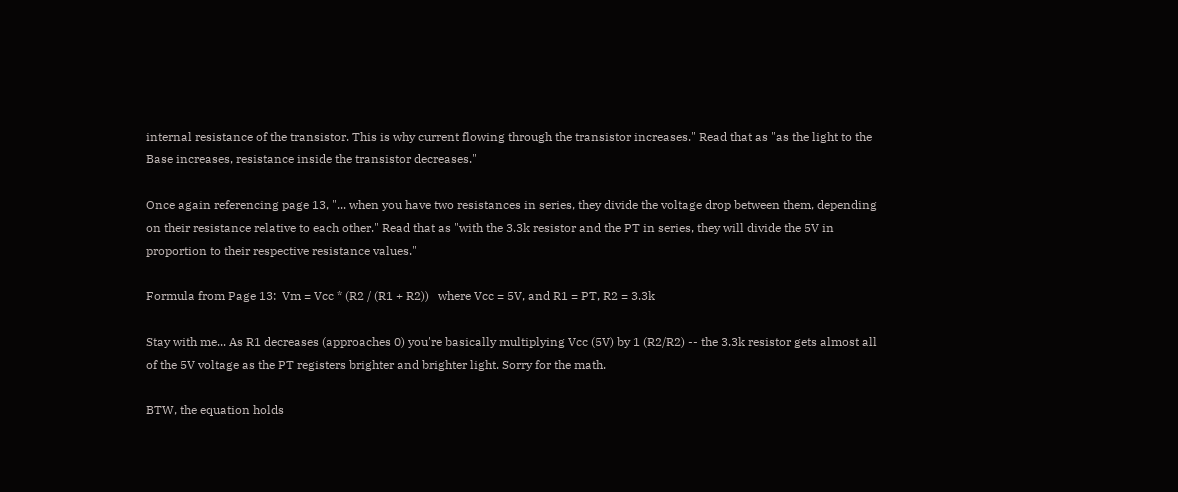internal resistance of the transistor. This is why current flowing through the transistor increases." Read that as "as the light to the Base increases, resistance inside the transistor decreases."

Once again referencing page 13, "... when you have two resistances in series, they divide the voltage drop between them, depending on their resistance relative to each other." Read that as "with the 3.3k resistor and the PT in series, they will divide the 5V in proportion to their respective resistance values."

Formula from Page 13:  Vm = Vcc * (R2 / (R1 + R2))   where Vcc = 5V, and R1 = PT, R2 = 3.3k

Stay with me... As R1 decreases (approaches 0) you're basically multiplying Vcc (5V) by 1 (R2/R2) -- the 3.3k resistor gets almost all of the 5V voltage as the PT registers brighter and brighter light. Sorry for the math.

BTW, the equation holds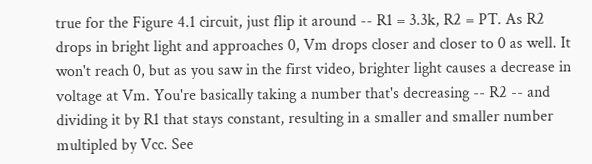true for the Figure 4.1 circuit, just flip it around -- R1 = 3.3k, R2 = PT. As R2 drops in bright light and approaches 0, Vm drops closer and closer to 0 as well. It won't reach 0, but as you saw in the first video, brighter light causes a decrease in voltage at Vm. You're basically taking a number that's decreasing -- R2 -- and dividing it by R1 that stays constant, resulting in a smaller and smaller number multipled by Vcc. See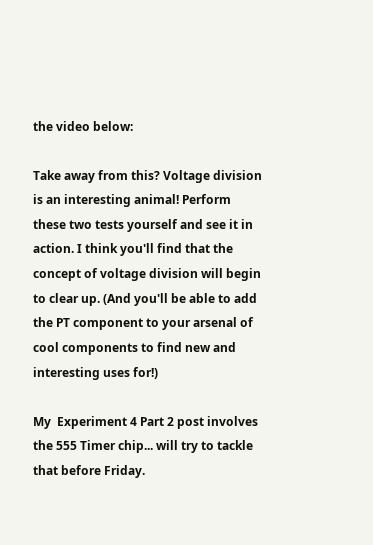the video below:

Take away from this? Voltage division is an interesting animal! Perform these two tests yourself and see it in action. I think you'll find that the concept of voltage division will begin to clear up. (And you'll be able to add the PT component to your arsenal of cool components to find new and interesting uses for!)

My  Experiment 4 Part 2 post involves the 555 Timer chip... will try to tackle that before Friday.